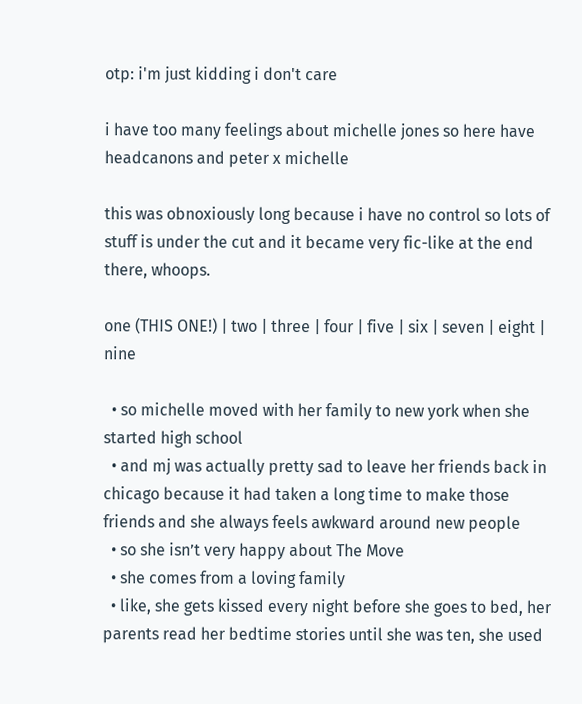otp: i'm just kidding i don't care

i have too many feelings about michelle jones so here have headcanons and peter x michelle

this was obnoxiously long because i have no control so lots of stuff is under the cut and it became very fic-like at the end there, whoops.

one (THIS ONE!) | two | three | four | five | six | seven | eight | nine

  • so michelle moved with her family to new york when she started high school
  • and mj was actually pretty sad to leave her friends back in chicago because it had taken a long time to make those friends and she always feels awkward around new people
  • so she isn’t very happy about The Move
  • she comes from a loving family
  • like, she gets kissed every night before she goes to bed, her parents read her bedtime stories until she was ten, she used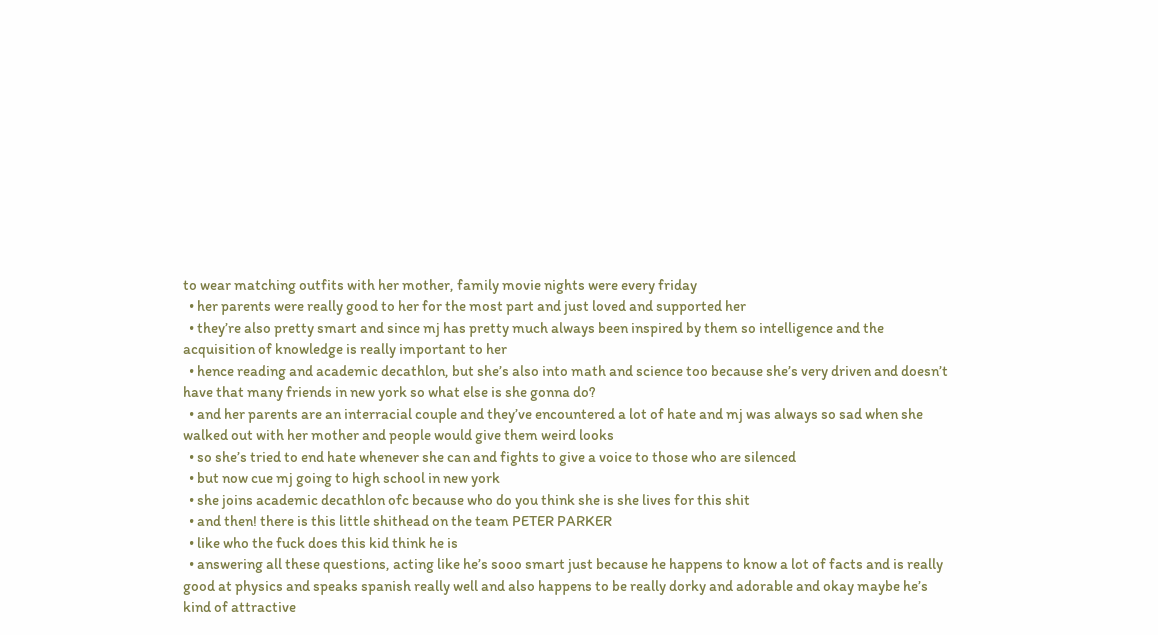to wear matching outfits with her mother, family movie nights were every friday
  • her parents were really good to her for the most part and just loved and supported her
  • they’re also pretty smart and since mj has pretty much always been inspired by them so intelligence and the acquisition of knowledge is really important to her
  • hence reading and academic decathlon, but she’s also into math and science too because she’s very driven and doesn’t have that many friends in new york so what else is she gonna do?
  • and her parents are an interracial couple and they’ve encountered a lot of hate and mj was always so sad when she walked out with her mother and people would give them weird looks
  • so she’s tried to end hate whenever she can and fights to give a voice to those who are silenced
  • but now cue mj going to high school in new york
  • she joins academic decathlon ofc because who do you think she is she lives for this shit
  • and then! there is this little shithead on the team PETER PARKER
  • like who the fuck does this kid think he is
  • answering all these questions, acting like he’s sooo smart just because he happens to know a lot of facts and is really good at physics and speaks spanish really well and also happens to be really dorky and adorable and okay maybe he’s kind of attractive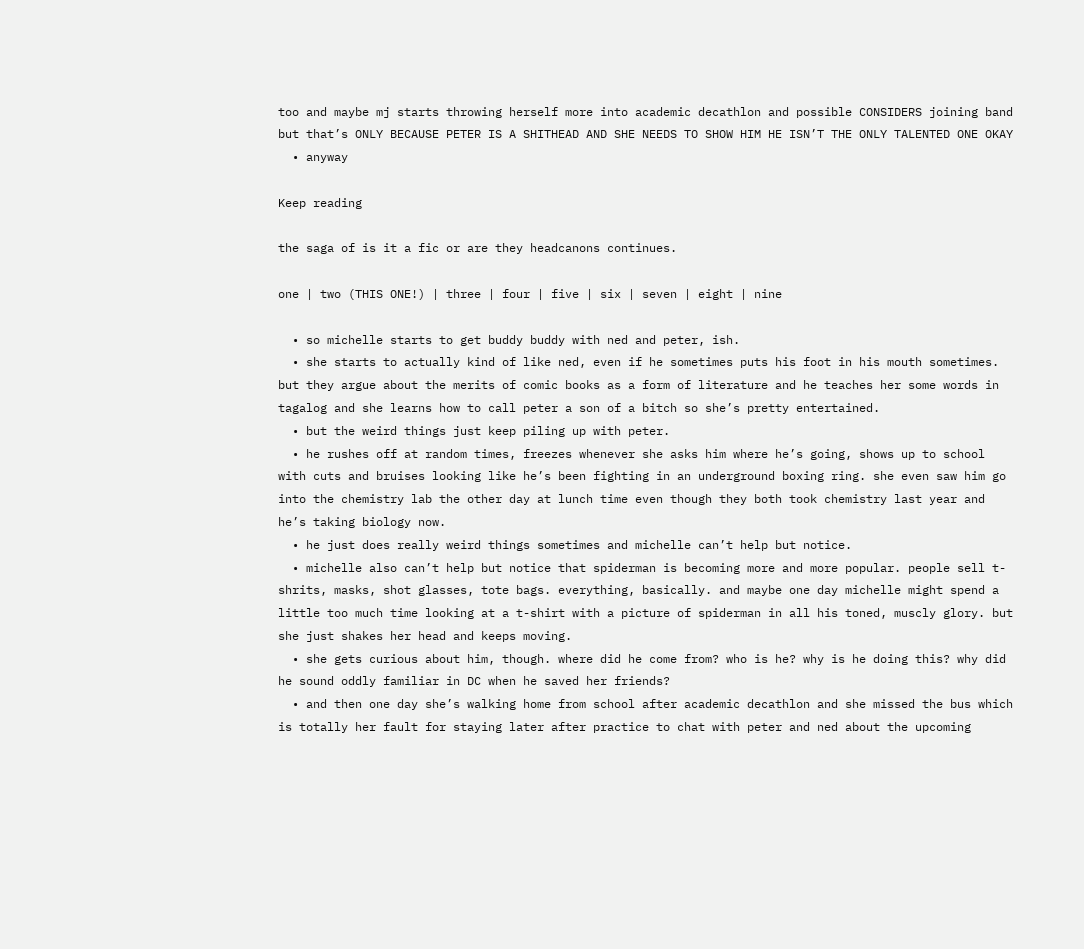too and maybe mj starts throwing herself more into academic decathlon and possible CONSIDERS joining band but that’s ONLY BECAUSE PETER IS A SHITHEAD AND SHE NEEDS TO SHOW HIM HE ISN’T THE ONLY TALENTED ONE OKAY
  • anyway

Keep reading

the saga of is it a fic or are they headcanons continues.

one | two (THIS ONE!) | three | four | five | six | seven | eight | nine

  • so michelle starts to get buddy buddy with ned and peter, ish.
  • she starts to actually kind of like ned, even if he sometimes puts his foot in his mouth sometimes. but they argue about the merits of comic books as a form of literature and he teaches her some words in tagalog and she learns how to call peter a son of a bitch so she’s pretty entertained.
  • but the weird things just keep piling up with peter.
  • he rushes off at random times, freezes whenever she asks him where he’s going, shows up to school with cuts and bruises looking like he’s been fighting in an underground boxing ring. she even saw him go into the chemistry lab the other day at lunch time even though they both took chemistry last year and he’s taking biology now.
  • he just does really weird things sometimes and michelle can’t help but notice.
  • michelle also can’t help but notice that spiderman is becoming more and more popular. people sell t-shrits, masks, shot glasses, tote bags. everything, basically. and maybe one day michelle might spend a little too much time looking at a t-shirt with a picture of spiderman in all his toned, muscly glory. but she just shakes her head and keeps moving.
  • she gets curious about him, though. where did he come from? who is he? why is he doing this? why did he sound oddly familiar in DC when he saved her friends?
  • and then one day she’s walking home from school after academic decathlon and she missed the bus which is totally her fault for staying later after practice to chat with peter and ned about the upcoming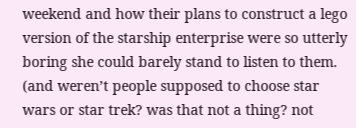weekend and how their plans to construct a lego version of the starship enterprise were so utterly boring she could barely stand to listen to them. (and weren’t people supposed to choose star wars or star trek? was that not a thing? not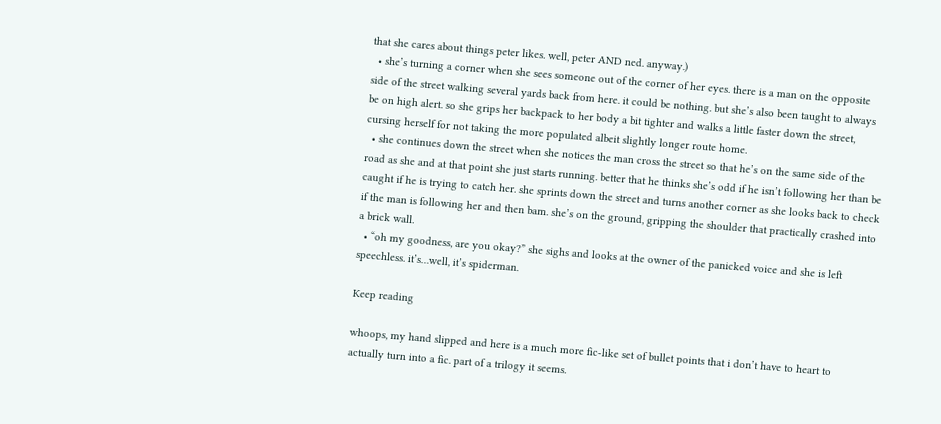that she cares about things peter likes. well, peter AND ned. anyway.)
  • she’s turning a corner when she sees someone out of the corner of her eyes. there is a man on the opposite side of the street walking several yards back from here. it could be nothing. but she’s also been taught to always be on high alert. so she grips her backpack to her body a bit tighter and walks a little faster down the street, cursing herself for not taking the more populated albeit slightly longer route home.
  • she continues down the street when she notices the man cross the street so that he’s on the same side of the road as she and at that point she just starts running. better that he thinks she’s odd if he isn’t following her than be caught if he is trying to catch her. she sprints down the street and turns another corner as she looks back to check if the man is following her and then bam. she’s on the ground, gripping the shoulder that practically crashed into a brick wall.
  • “oh my goodness, are you okay?” she sighs and looks at the owner of the panicked voice and she is left speechless. it’s…well, it’s spiderman.

Keep reading

whoops, my hand slipped and here is a much more fic-like set of bullet points that i don’t have to heart to actually turn into a fic. part of a trilogy it seems.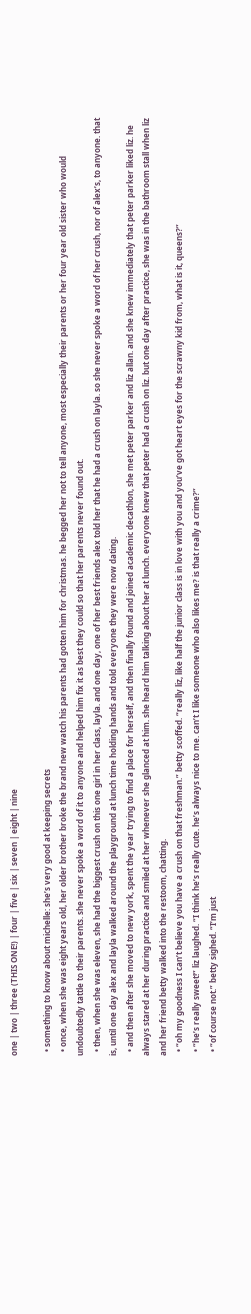one | two | three (THIS ONE!) | four | five | six | seven | eight | nine

  • something to know about michelle: she’s very good at keeping secrets
  • once, when she was eight years old, her older brother broke the brand new watch his parents had gotten him for christmas. he begged her not to tell anyone, most especially their parents or her four year old sister who would undoubtedly tattle to their parents. she never spoke a word of it to anyone and helped him fix it as best they could so that her parents never found out.
  • then, when she was eleven, she had the biggest crush on this one girl in her class, layla. and one day, one of her best friends alex told her that he had a crush on layla. so she never spoke a word of her crush, nor of alex’s, to anyone. that is, until one day alex and layla walked around the playground at lunch time holding hands and told everyone they were now dating.
  • and then after she moved to new york, spent the year trying to find a place for herself, and then finally found and joined academic decathlon, she met peter parker and liz allan. and she knew immediately that peter parker liked liz. he always stared at her during practice and smiled at her whenever she glanced at him. she heard him talking about her at lunch. everyone knew that peter had a crush on liz. but one day after practice, she was in the bathroom stall when liz and her friend betty walked into the restoom, chatting.
  • “oh my goodness I can’t believe you have a crush on that freshman.” betty scoffed. “really liz, like half the junior class is in love with you and you’ve got heart eyes for the scrawny kid from, what is it, queens?”
  • “he’s really sweet!” liz laughed. “I think he’s really cute. he’s always nice to me. can’t I like someone who also likes me? is that really a crime?”
  • “of course not.” betty sighed. “I’m just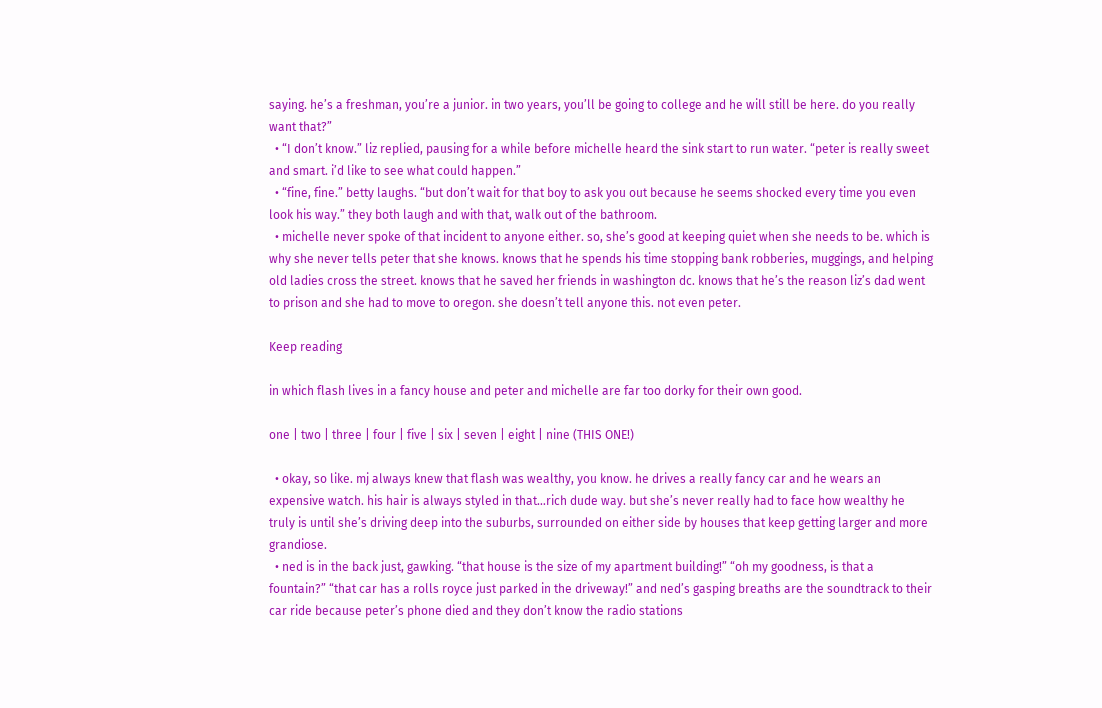saying. he’s a freshman, you’re a junior. in two years, you’ll be going to college and he will still be here. do you really want that?”
  • “I don’t know.” liz replied, pausing for a while before michelle heard the sink start to run water. “peter is really sweet and smart. i’d like to see what could happen.”
  • “fine, fine.” betty laughs. “but don’t wait for that boy to ask you out because he seems shocked every time you even look his way.” they both laugh and with that, walk out of the bathroom.
  • michelle never spoke of that incident to anyone either. so, she’s good at keeping quiet when she needs to be. which is why she never tells peter that she knows. knows that he spends his time stopping bank robberies, muggings, and helping old ladies cross the street. knows that he saved her friends in washington dc. knows that he’s the reason liz’s dad went to prison and she had to move to oregon. she doesn’t tell anyone this. not even peter.

Keep reading

in which flash lives in a fancy house and peter and michelle are far too dorky for their own good.

one | two | three | four | five | six | seven | eight | nine (THIS ONE!)

  • okay, so like. mj always knew that flash was wealthy, you know. he drives a really fancy car and he wears an expensive watch. his hair is always styled in that…rich dude way. but she’s never really had to face how wealthy he truly is until she’s driving deep into the suburbs, surrounded on either side by houses that keep getting larger and more grandiose.
  • ned is in the back just, gawking. “that house is the size of my apartment building!” “oh my goodness, is that a fountain?” “that car has a rolls royce just parked in the driveway!” and ned’s gasping breaths are the soundtrack to their car ride because peter’s phone died and they don’t know the radio stations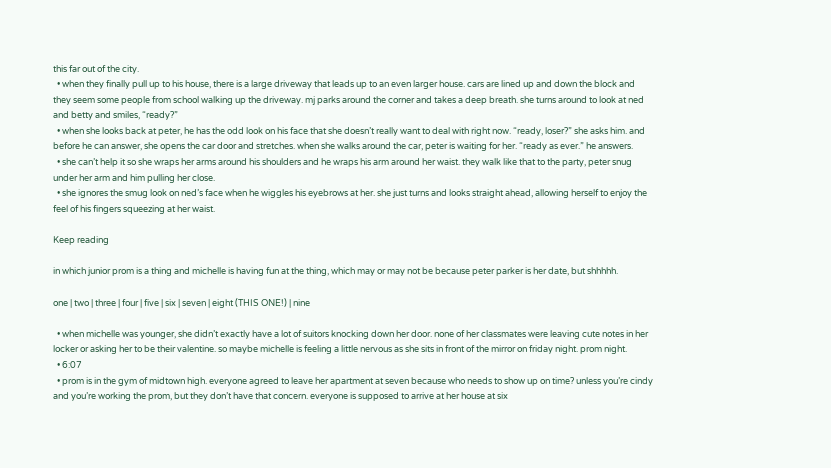this far out of the city.
  • when they finally pull up to his house, there is a large driveway that leads up to an even larger house. cars are lined up and down the block and they seem some people from school walking up the driveway. mj parks around the corner and takes a deep breath. she turns around to look at ned and betty and smiles, “ready?”
  • when she looks back at peter, he has the odd look on his face that she doesn’t really want to deal with right now. “ready, loser?” she asks him. and before he can answer, she opens the car door and stretches. when she walks around the car, peter is waiting for her. “ready as ever.” he answers.
  • she can’t help it so she wraps her arms around his shoulders and he wraps his arm around her waist. they walk like that to the party, peter snug under her arm and him pulling her close.
  • she ignores the smug look on ned’s face when he wiggles his eyebrows at her. she just turns and looks straight ahead, allowing herself to enjoy the feel of his fingers squeezing at her waist.

Keep reading

in which junior prom is a thing and michelle is having fun at the thing, which may or may not be because peter parker is her date, but shhhhh.

one | two | three | four | five | six | seven | eight (THIS ONE!) | nine

  • when michelle was younger, she didn’t exactly have a lot of suitors knocking down her door. none of her classmates were leaving cute notes in her locker or asking her to be their valentine. so maybe michelle is feeling a little nervous as she sits in front of the mirror on friday night. prom night.
  • 6:07
  • prom is in the gym of midtown high. everyone agreed to leave her apartment at seven because who needs to show up on time? unless you’re cindy and you’re working the prom, but they don’t have that concern. everyone is supposed to arrive at her house at six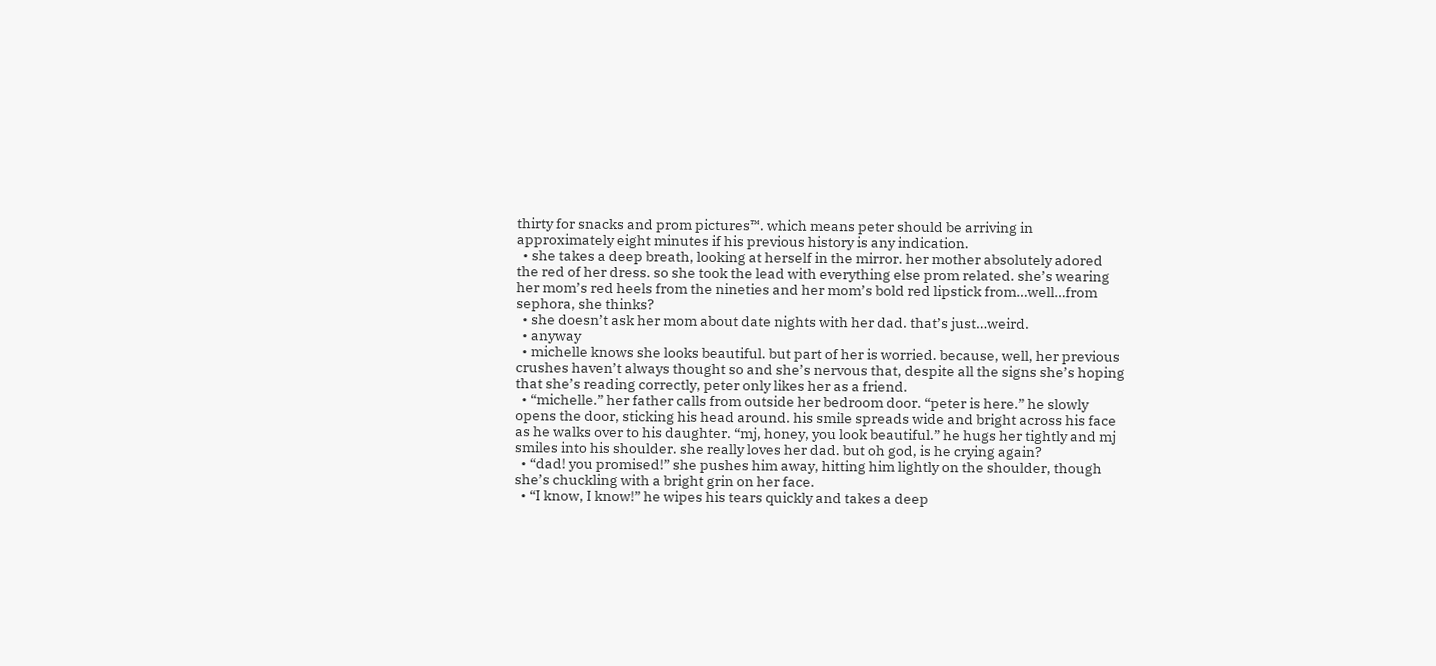thirty for snacks and prom pictures™. which means peter should be arriving in approximately eight minutes if his previous history is any indication.
  • she takes a deep breath, looking at herself in the mirror. her mother absolutely adored the red of her dress. so she took the lead with everything else prom related. she’s wearing her mom’s red heels from the nineties and her mom’s bold red lipstick from…well…from sephora, she thinks?
  • she doesn’t ask her mom about date nights with her dad. that’s just…weird.
  • anyway
  • michelle knows she looks beautiful. but part of her is worried. because, well, her previous crushes haven’t always thought so and she’s nervous that, despite all the signs she’s hoping that she’s reading correctly, peter only likes her as a friend.
  • “michelle.” her father calls from outside her bedroom door. “peter is here.” he slowly opens the door, sticking his head around. his smile spreads wide and bright across his face as he walks over to his daughter. “mj, honey, you look beautiful.” he hugs her tightly and mj smiles into his shoulder. she really loves her dad. but oh god, is he crying again?
  • “dad! you promised!” she pushes him away, hitting him lightly on the shoulder, though she’s chuckling with a bright grin on her face.
  • “I know, I know!” he wipes his tears quickly and takes a deep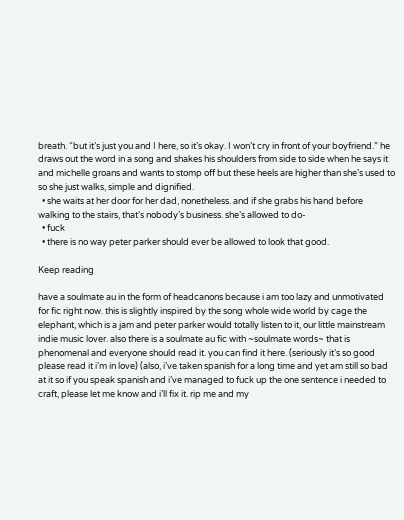breath. “but it’s just you and I here, so it’s okay. I won’t cry in front of your boyfriend.” he draws out the word in a song and shakes his shoulders from side to side when he says it and michelle groans and wants to stomp off but these heels are higher than she’s used to so she just walks, simple and dignified.
  • she waits at her door for her dad, nonetheless. and if she grabs his hand before walking to the stairs, that’s nobody’s business. she’s allowed to do-
  • fuck
  • there is no way peter parker should ever be allowed to look that good.

Keep reading

have a soulmate au in the form of headcanons because i am too lazy and unmotivated for fic right now. this is slightly inspired by the song whole wide world by cage the elephant, which is a jam and peter parker would totally listen to it, our little mainstream indie music lover. also there is a soulmate au fic with ~soulmate words~ that is phenomenal and everyone should read it. you can find it here. (seriously it’s so good please read it i’m in love) (also, i’ve taken spanish for a long time and yet am still so bad at it so if you speak spanish and i’ve managed to fuck up the one sentence i needed to craft, please let me know and i’ll fix it. rip me and my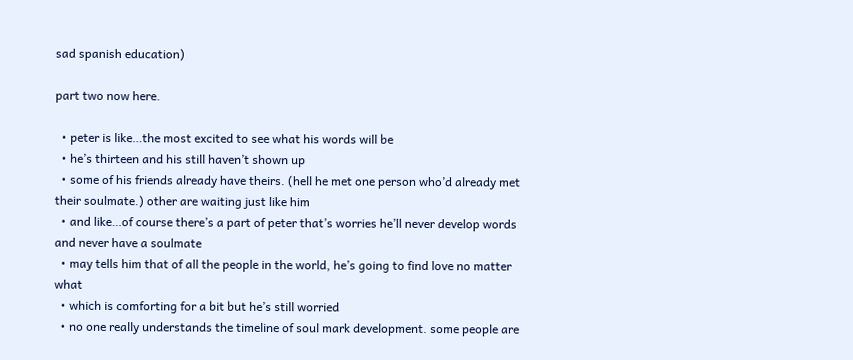sad spanish education)

part two now here.

  • peter is like…the most excited to see what his words will be
  • he’s thirteen and his still haven’t shown up
  • some of his friends already have theirs. (hell he met one person who’d already met their soulmate.) other are waiting just like him
  • and like…of course there’s a part of peter that’s worries he’ll never develop words and never have a soulmate
  • may tells him that of all the people in the world, he’s going to find love no matter what
  • which is comforting for a bit but he’s still worried
  • no one really understands the timeline of soul mark development. some people are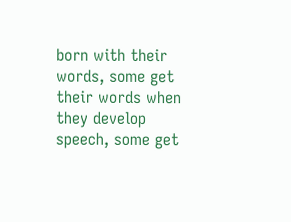born with their words, some get their words when they develop speech, some get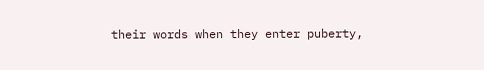their words when they enter puberty,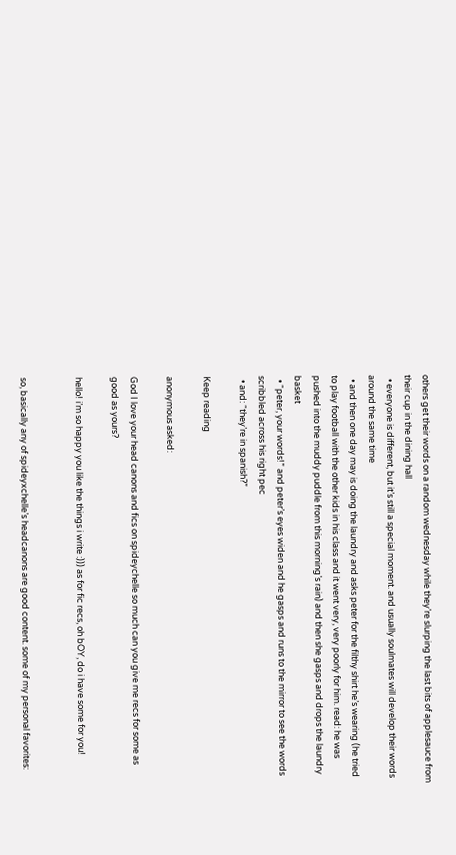others get their words on a random wednesday while they’re slurping the last bits of applesauce from their cup in the dining hall
  • everyone is different, but it’s still a special moment. and usually soulmates will develop their words around the same time
  • and then one day may is doing the laundry and asks peter for the filthy shirt he’s wearing (he tried to play football with the other kids in his class and it went very, very poorly for him. read: he was pushed into the muddy puddle from this morning’s rain) and then she gasps and drops the laundry basket
  • “peter, your words!” and peter’s eyes widen and he gasps and runs to the mirror to see the words scribbled across his right pec
  • and: “they’re in spanish?”

Keep reading

anonymous asked:

God I love your head canons and fics on spideychelle so much can you give me recs for some as good as yours?

hello! i’m so happy you like the things i write :))) as for fic recs, oh bOY, do i have some for you!


so, basically any of spideyxchelle’s headcanons are good content. some of my personal favorites: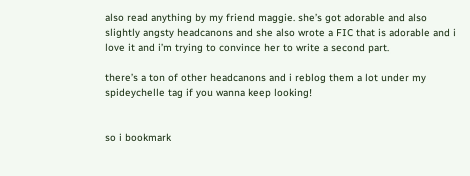also read anything by my friend maggie. she’s got adorable and also slightly angsty headcanons and she also wrote a FIC that is adorable and i love it and i’m trying to convince her to write a second part.

there’s a ton of other headcanons and i reblog them a lot under my spideychelle tag if you wanna keep looking!


so i bookmark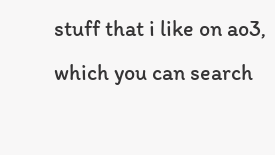stuff that i like on ao3, which you can search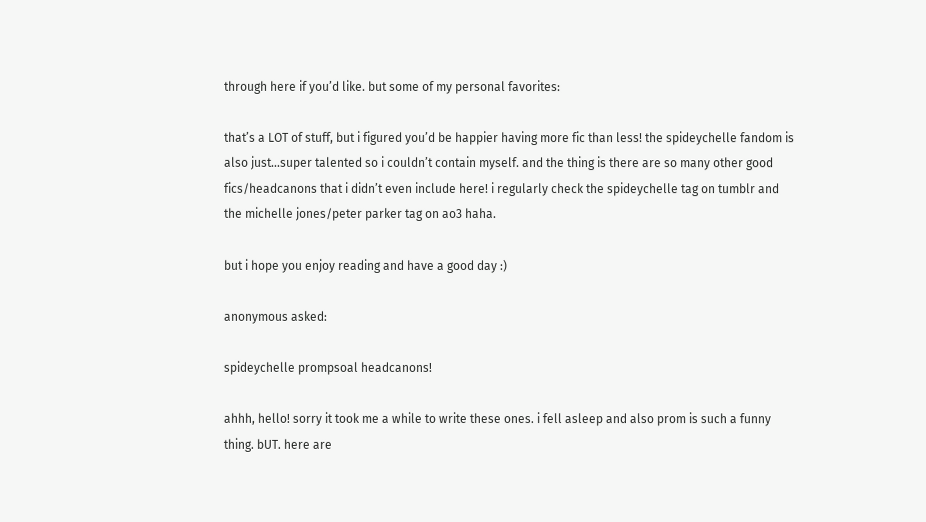through here if you’d like. but some of my personal favorites:

that’s a LOT of stuff, but i figured you’d be happier having more fic than less! the spideychelle fandom is also just…super talented so i couldn’t contain myself. and the thing is there are so many other good fics/headcanons that i didn’t even include here! i regularly check the spideychelle tag on tumblr and the michelle jones/peter parker tag on ao3 haha.

but i hope you enjoy reading and have a good day :)

anonymous asked:

spideychelle prompsoal headcanons!

ahhh, hello! sorry it took me a while to write these ones. i fell asleep and also prom is such a funny thing. bUT. here are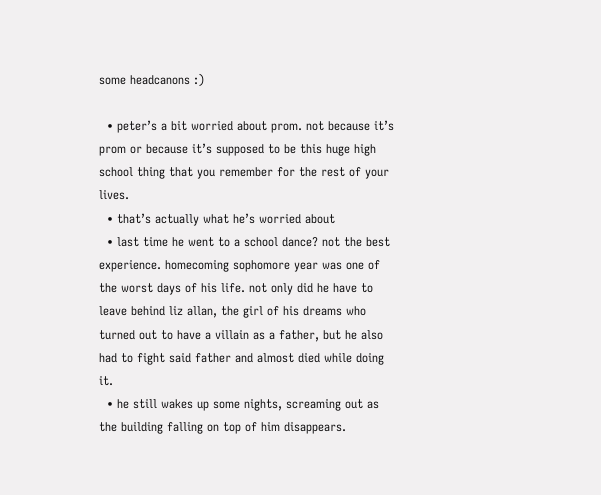some headcanons :)

  • peter’s a bit worried about prom. not because it’s prom or because it’s supposed to be this huge high school thing that you remember for the rest of your lives.
  • that’s actually what he’s worried about
  • last time he went to a school dance? not the best experience. homecoming sophomore year was one of the worst days of his life. not only did he have to leave behind liz allan, the girl of his dreams who turned out to have a villain as a father, but he also had to fight said father and almost died while doing it.
  • he still wakes up some nights, screaming out as the building falling on top of him disappears.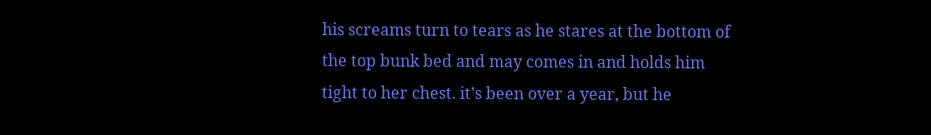his screams turn to tears as he stares at the bottom of the top bunk bed and may comes in and holds him tight to her chest. it’s been over a year, but he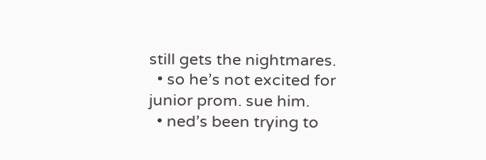still gets the nightmares.
  • so he’s not excited for junior prom. sue him.
  • ned’s been trying to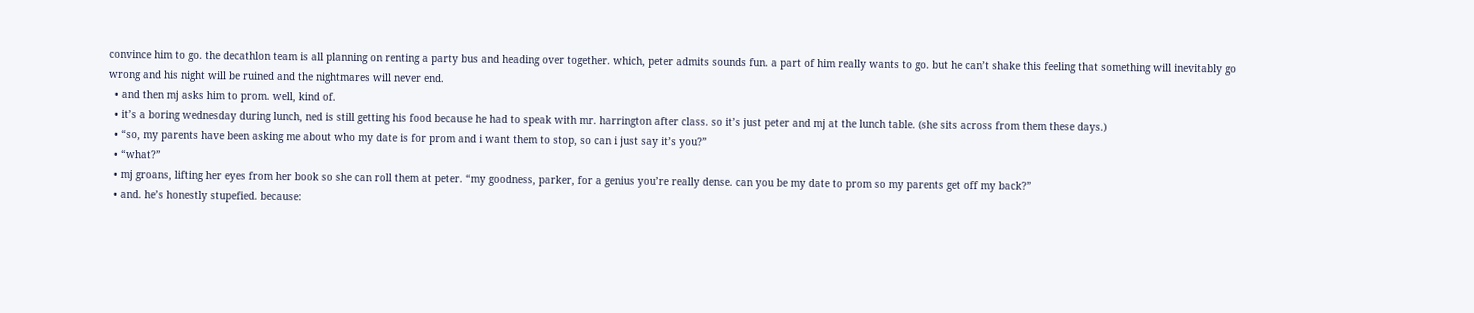convince him to go. the decathlon team is all planning on renting a party bus and heading over together. which, peter admits sounds fun. a part of him really wants to go. but he can’t shake this feeling that something will inevitably go wrong and his night will be ruined and the nightmares will never end.
  • and then mj asks him to prom. well, kind of.
  • it’s a boring wednesday during lunch, ned is still getting his food because he had to speak with mr. harrington after class. so it’s just peter and mj at the lunch table. (she sits across from them these days.)
  • “so, my parents have been asking me about who my date is for prom and i want them to stop, so can i just say it’s you?”
  • “what?”
  • mj groans, lifting her eyes from her book so she can roll them at peter. “my goodness, parker, for a genius you’re really dense. can you be my date to prom so my parents get off my back?”
  • and. he’s honestly stupefied. because: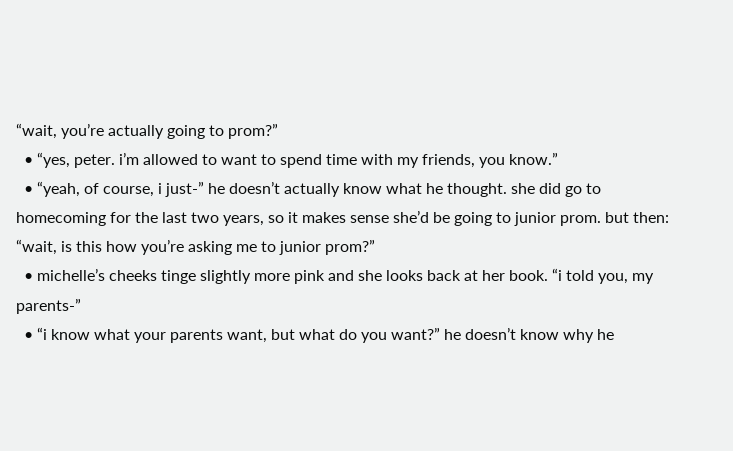“wait, you’re actually going to prom?”
  • “yes, peter. i’m allowed to want to spend time with my friends, you know.”
  • “yeah, of course, i just-” he doesn’t actually know what he thought. she did go to homecoming for the last two years, so it makes sense she’d be going to junior prom. but then: “wait, is this how you’re asking me to junior prom?”
  • michelle’s cheeks tinge slightly more pink and she looks back at her book. “i told you, my parents-”
  • “i know what your parents want, but what do you want?” he doesn’t know why he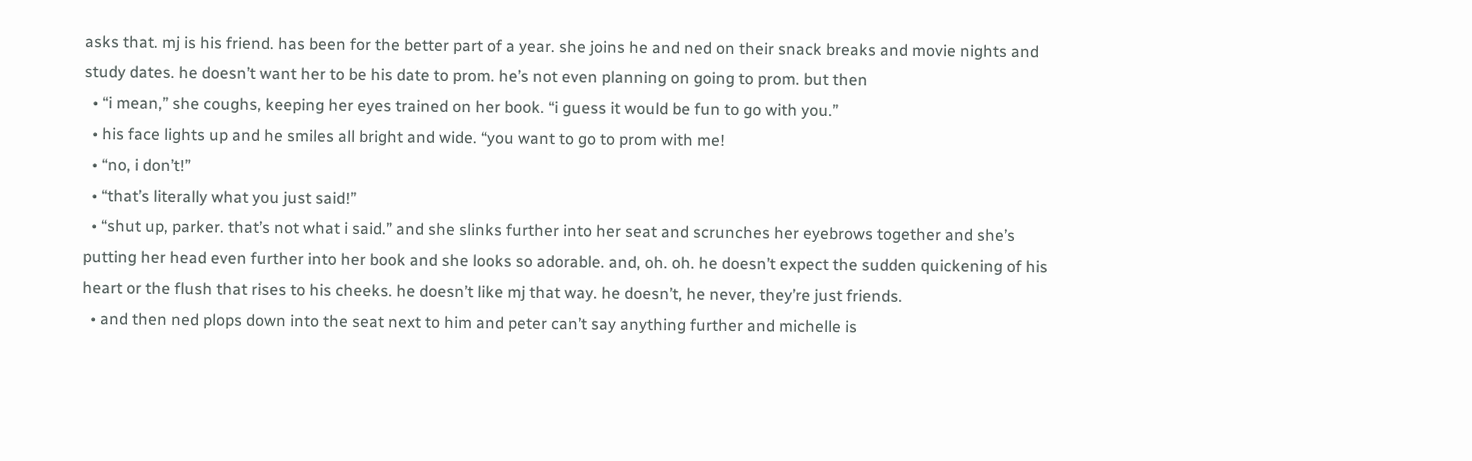asks that. mj is his friend. has been for the better part of a year. she joins he and ned on their snack breaks and movie nights and study dates. he doesn’t want her to be his date to prom. he’s not even planning on going to prom. but then
  • “i mean,” she coughs, keeping her eyes trained on her book. “i guess it would be fun to go with you.”
  • his face lights up and he smiles all bright and wide. “you want to go to prom with me!
  • “no, i don’t!”
  • “that’s literally what you just said!”
  • “shut up, parker. that’s not what i said.” and she slinks further into her seat and scrunches her eyebrows together and she’s putting her head even further into her book and she looks so adorable. and, oh. oh. he doesn’t expect the sudden quickening of his heart or the flush that rises to his cheeks. he doesn’t like mj that way. he doesn’t, he never, they’re just friends.
  • and then ned plops down into the seat next to him and peter can’t say anything further and michelle is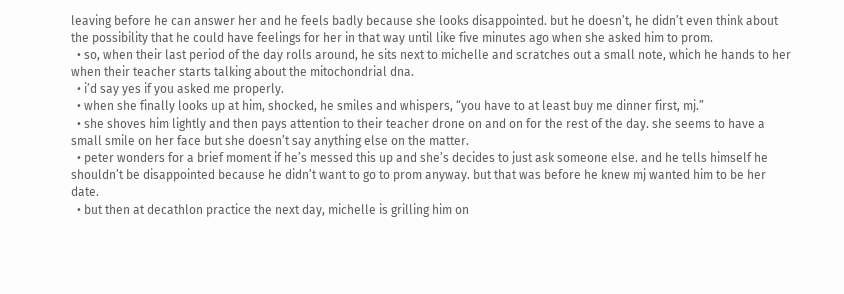leaving before he can answer her and he feels badly because she looks disappointed. but he doesn’t, he didn’t even think about the possibility that he could have feelings for her in that way until like five minutes ago when she asked him to prom.
  • so, when their last period of the day rolls around, he sits next to michelle and scratches out a small note, which he hands to her when their teacher starts talking about the mitochondrial dna.
  • i’d say yes if you asked me properly.
  • when she finally looks up at him, shocked, he smiles and whispers, “you have to at least buy me dinner first, mj.”
  • she shoves him lightly and then pays attention to their teacher drone on and on for the rest of the day. she seems to have a small smile on her face but she doesn’t say anything else on the matter.
  • peter wonders for a brief moment if he’s messed this up and she’s decides to just ask someone else. and he tells himself he shouldn’t be disappointed because he didn’t want to go to prom anyway. but that was before he knew mj wanted him to be her date.
  • but then at decathlon practice the next day, michelle is grilling him on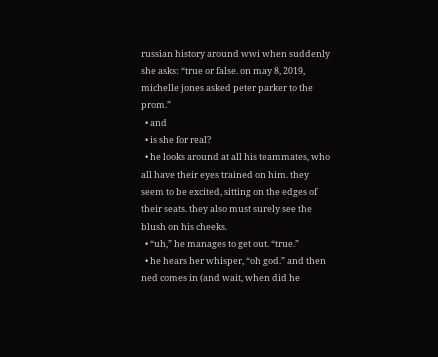russian history around wwi when suddenly she asks: “true or false. on may 8, 2019, michelle jones asked peter parker to the prom.”
  • and
  • is she for real?
  • he looks around at all his teammates, who all have their eyes trained on him. they seem to be excited, sitting on the edges of their seats. they also must surely see the blush on his cheeks.
  • “uh,” he manages to get out. “true.”
  • he hears her whisper, “oh god.” and then ned comes in (and wait, when did he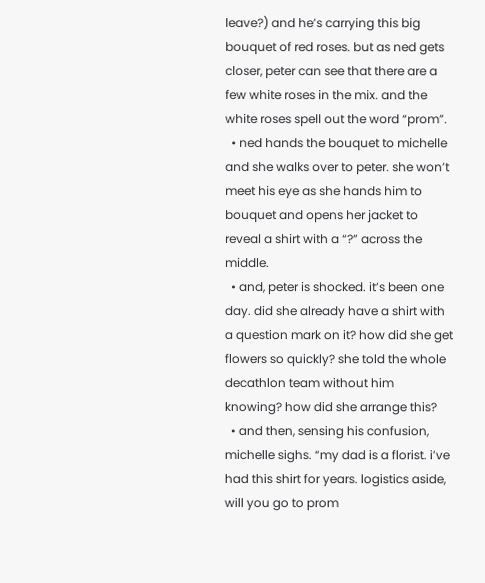leave?) and he’s carrying this big bouquet of red roses. but as ned gets closer, peter can see that there are a few white roses in the mix. and the white roses spell out the word “prom”.
  • ned hands the bouquet to michelle and she walks over to peter. she won’t meet his eye as she hands him to bouquet and opens her jacket to reveal a shirt with a “?” across the middle.
  • and, peter is shocked. it’s been one day. did she already have a shirt with a question mark on it? how did she get flowers so quickly? she told the whole decathlon team without him knowing? how did she arrange this?
  • and then, sensing his confusion, michelle sighs. “my dad is a florist. i’ve had this shirt for years. logistics aside, will you go to prom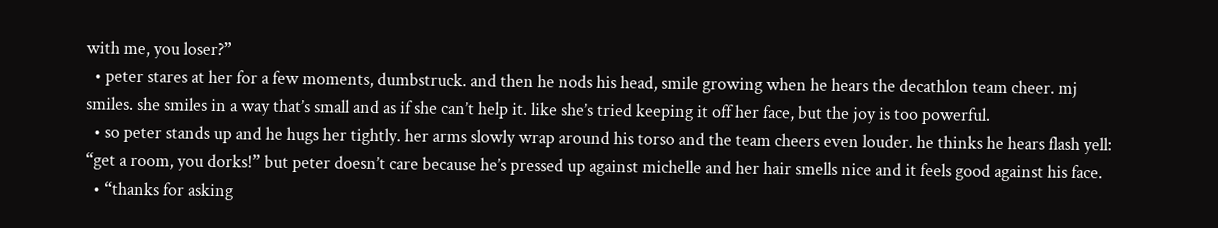with me, you loser?”
  • peter stares at her for a few moments, dumbstruck. and then he nods his head, smile growing when he hears the decathlon team cheer. mj smiles. she smiles in a way that’s small and as if she can’t help it. like she’s tried keeping it off her face, but the joy is too powerful.
  • so peter stands up and he hugs her tightly. her arms slowly wrap around his torso and the team cheers even louder. he thinks he hears flash yell: “get a room, you dorks!” but peter doesn’t care because he’s pressed up against michelle and her hair smells nice and it feels good against his face.
  • “thanks for asking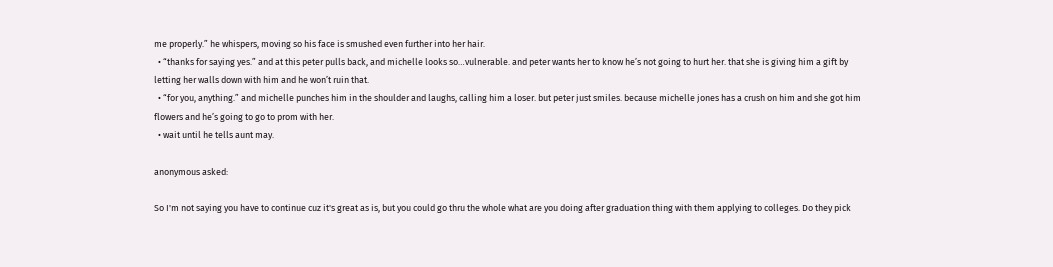me properly.” he whispers, moving so his face is smushed even further into her hair.
  • “thanks for saying yes.” and at this peter pulls back, and michelle looks so…vulnerable. and peter wants her to know he’s not going to hurt her. that she is giving him a gift by letting her walls down with him and he won’t ruin that.
  • “for you, anything.” and michelle punches him in the shoulder and laughs, calling him a loser. but peter just smiles. because michelle jones has a crush on him and she got him flowers and he’s going to go to prom with her.
  • wait until he tells aunt may.

anonymous asked:

So I'm not saying you have to continue cuz it's great as is, but you could go thru the whole what are you doing after graduation thing with them applying to colleges. Do they pick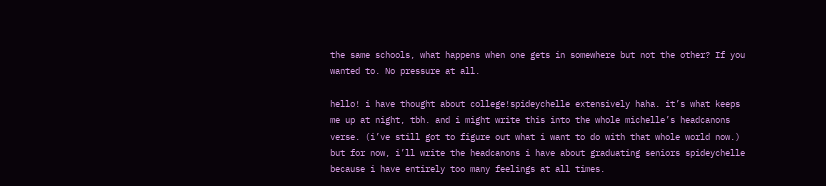the same schools, what happens when one gets in somewhere but not the other? If you wanted to. No pressure at all.

hello! i have thought about college!spideychelle extensively haha. it’s what keeps me up at night, tbh. and i might write this into the whole michelle’s headcanons verse. (i’ve still got to figure out what i want to do with that whole world now.) but for now, i’ll write the headcanons i have about graduating seniors spideychelle because i have entirely too many feelings at all times.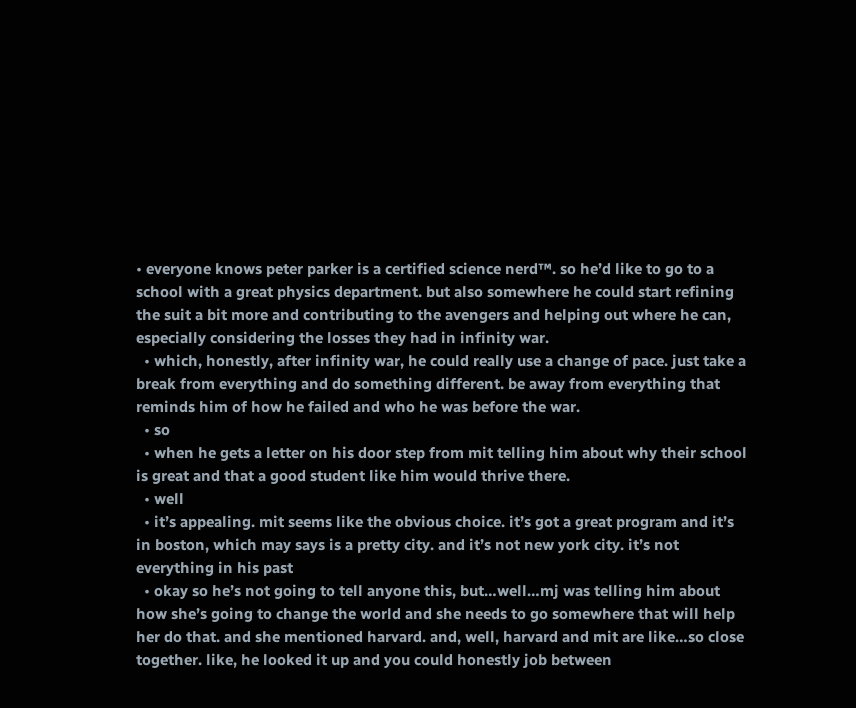• everyone knows peter parker is a certified science nerd™. so he’d like to go to a school with a great physics department. but also somewhere he could start refining the suit a bit more and contributing to the avengers and helping out where he can, especially considering the losses they had in infinity war.
  • which, honestly, after infinity war, he could really use a change of pace. just take a break from everything and do something different. be away from everything that reminds him of how he failed and who he was before the war.
  • so
  • when he gets a letter on his door step from mit telling him about why their school is great and that a good student like him would thrive there.
  • well
  • it’s appealing. mit seems like the obvious choice. it’s got a great program and it’s in boston, which may says is a pretty city. and it’s not new york city. it’s not everything in his past
  • okay so he’s not going to tell anyone this, but…well…mj was telling him about how she’s going to change the world and she needs to go somewhere that will help her do that. and she mentioned harvard. and, well, harvard and mit are like…so close together. like, he looked it up and you could honestly job between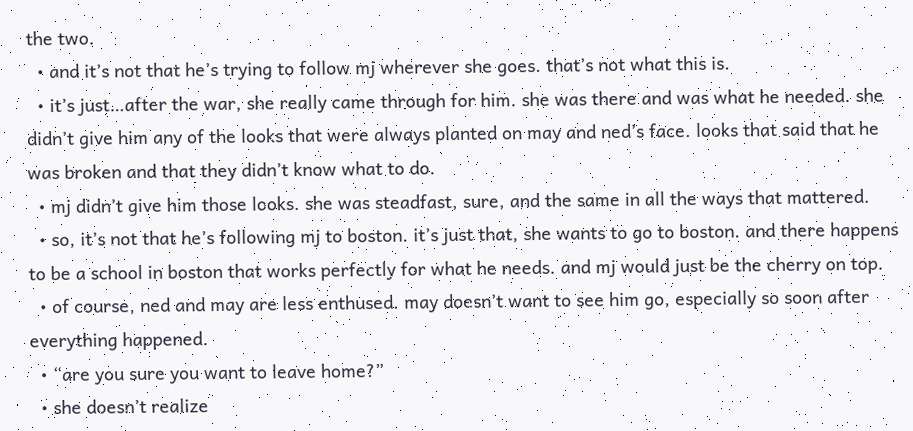the two.
  • and it’s not that he’s trying to follow mj wherever she goes. that’s not what this is.
  • it’s just…after the war, she really came through for him. she was there and was what he needed. she didn’t give him any of the looks that were always planted on may and ned’s face. looks that said that he was broken and that they didn’t know what to do.
  • mj didn’t give him those looks. she was steadfast, sure, and the same in all the ways that mattered.
  • so, it’s not that he’s following mj to boston. it’s just that, she wants to go to boston. and there happens to be a school in boston that works perfectly for what he needs. and mj would just be the cherry on top.
  • of course, ned and may are less enthused. may doesn’t want to see him go, especially so soon after everything happened.
  • “are you sure you want to leave home?”
  • she doesn’t realize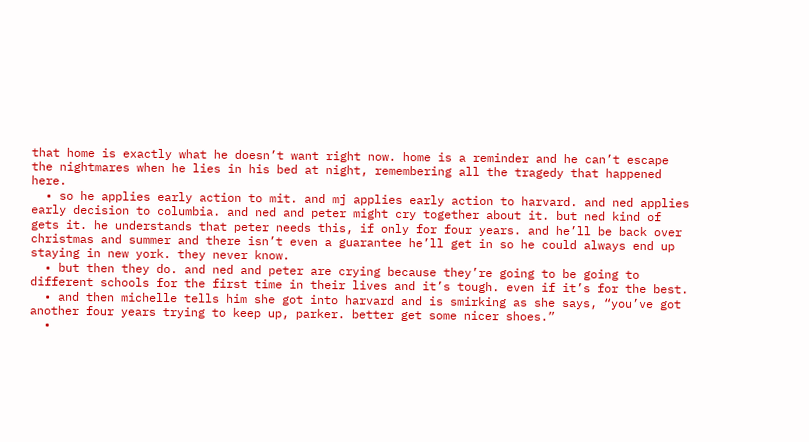that home is exactly what he doesn’t want right now. home is a reminder and he can’t escape the nightmares when he lies in his bed at night, remembering all the tragedy that happened here.
  • so he applies early action to mit. and mj applies early action to harvard. and ned applies early decision to columbia. and ned and peter might cry together about it. but ned kind of gets it. he understands that peter needs this, if only for four years. and he’ll be back over christmas and summer and there isn’t even a guarantee he’ll get in so he could always end up staying in new york. they never know.
  • but then they do. and ned and peter are crying because they’re going to be going to different schools for the first time in their lives and it’s tough. even if it’s for the best.
  • and then michelle tells him she got into harvard and is smirking as she says, “you’ve got another four years trying to keep up, parker. better get some nicer shoes.”
  •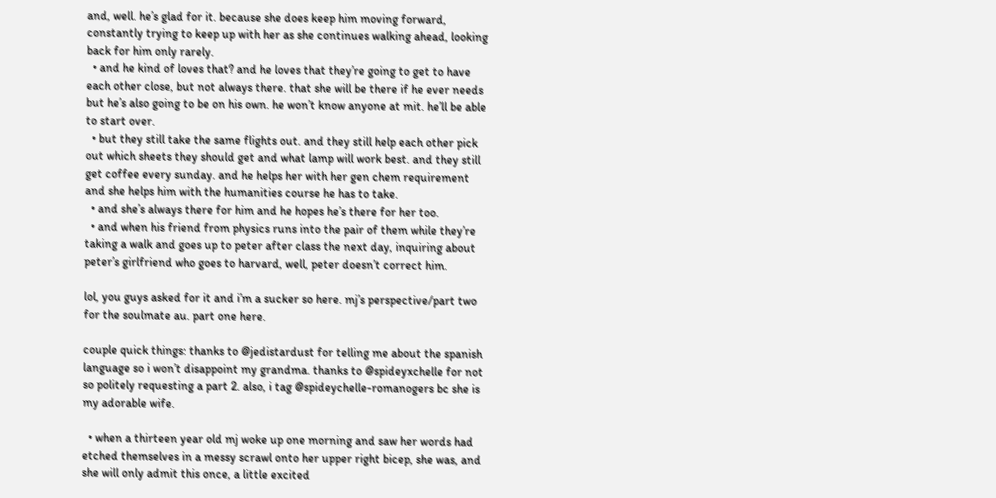and, well. he’s glad for it. because she does keep him moving forward, constantly trying to keep up with her as she continues walking ahead, looking back for him only rarely.
  • and he kind of loves that? and he loves that they’re going to get to have each other close, but not always there. that she will be there if he ever needs but he’s also going to be on his own. he won’t know anyone at mit. he’ll be able to start over.
  • but they still take the same flights out. and they still help each other pick out which sheets they should get and what lamp will work best. and they still get coffee every sunday. and he helps her with her gen chem requirement and she helps him with the humanities course he has to take.
  • and she’s always there for him and he hopes he’s there for her too.
  • and when his friend from physics runs into the pair of them while they’re taking a walk and goes up to peter after class the next day, inquiring about peter’s girlfriend who goes to harvard, well, peter doesn’t correct him.

lol, you guys asked for it and i’m a sucker so here. mj’s perspective/part two for the soulmate au. part one here.

couple quick things: thanks to @jedistardust for telling me about the spanish language so i won’t disappoint my grandma. thanks to @spideyxchelle for not so politely requesting a part 2. also, i tag @spideychelle-romanogers bc she is my adorable wife.

  • when a thirteen year old mj woke up one morning and saw her words had etched themselves in a messy scrawl onto her upper right bicep, she was, and she will only admit this once, a little excited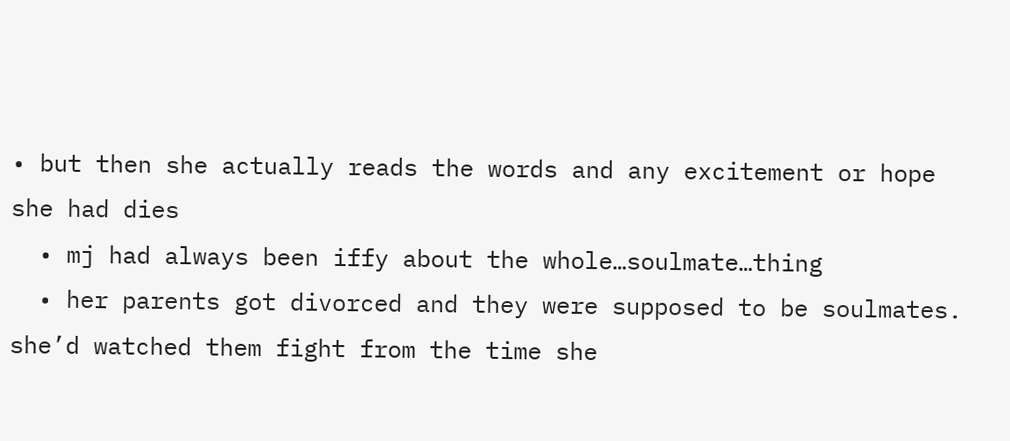• but then she actually reads the words and any excitement or hope she had dies
  • mj had always been iffy about the whole…soulmate…thing
  • her parents got divorced and they were supposed to be soulmates. she’d watched them fight from the time she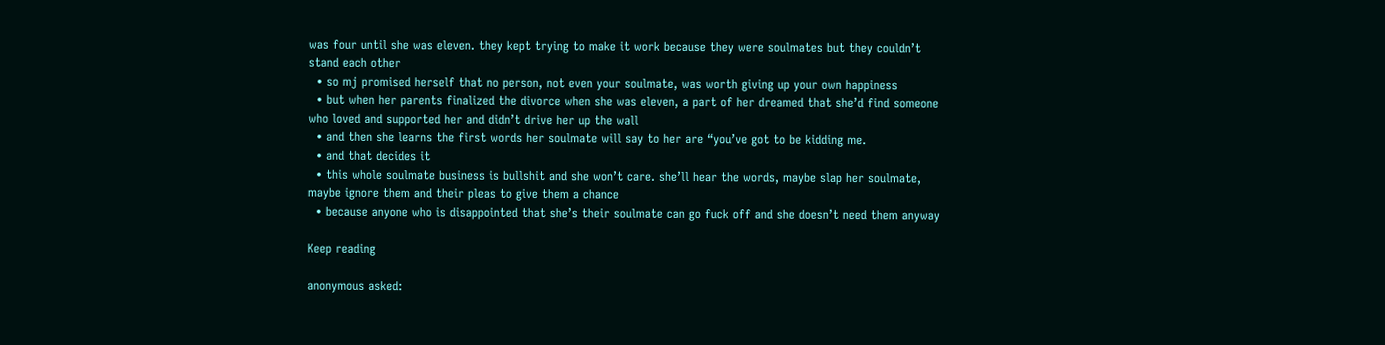was four until she was eleven. they kept trying to make it work because they were soulmates but they couldn’t stand each other
  • so mj promised herself that no person, not even your soulmate, was worth giving up your own happiness
  • but when her parents finalized the divorce when she was eleven, a part of her dreamed that she’d find someone who loved and supported her and didn’t drive her up the wall
  • and then she learns the first words her soulmate will say to her are “you’ve got to be kidding me.
  • and that decides it
  • this whole soulmate business is bullshit and she won’t care. she’ll hear the words, maybe slap her soulmate, maybe ignore them and their pleas to give them a chance
  • because anyone who is disappointed that she’s their soulmate can go fuck off and she doesn’t need them anyway

Keep reading

anonymous asked: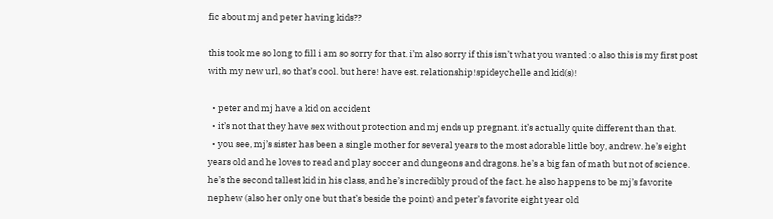fic about mj and peter having kids??

this took me so long to fill i am so sorry for that. i’m also sorry if this isn’t what you wanted :o also this is my first post with my new url, so that’s cool. but here! have est. relationship!spideychelle and kid(s)!

  • peter and mj have a kid on accident
  • it’s not that they have sex without protection and mj ends up pregnant. it’s actually quite different than that.
  • you see, mj’s sister has been a single mother for several years to the most adorable little boy, andrew. he’s eight years old and he loves to read and play soccer and dungeons and dragons. he’s a big fan of math but not of science. he’s the second tallest kid in his class, and he’s incredibly proud of the fact. he also happens to be mj’s favorite nephew (also her only one but that’s beside the point) and peter’s favorite eight year old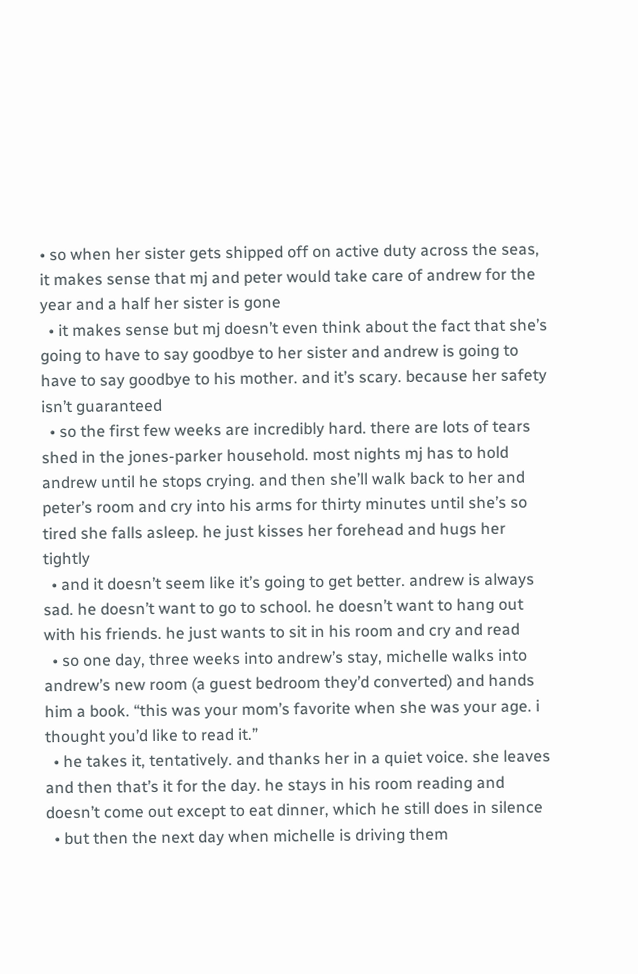• so when her sister gets shipped off on active duty across the seas, it makes sense that mj and peter would take care of andrew for the year and a half her sister is gone
  • it makes sense but mj doesn’t even think about the fact that she’s going to have to say goodbye to her sister and andrew is going to have to say goodbye to his mother. and it’s scary. because her safety isn’t guaranteed
  • so the first few weeks are incredibly hard. there are lots of tears shed in the jones-parker household. most nights mj has to hold andrew until he stops crying. and then she’ll walk back to her and peter’s room and cry into his arms for thirty minutes until she’s so tired she falls asleep. he just kisses her forehead and hugs her tightly
  • and it doesn’t seem like it’s going to get better. andrew is always sad. he doesn’t want to go to school. he doesn’t want to hang out with his friends. he just wants to sit in his room and cry and read
  • so one day, three weeks into andrew’s stay, michelle walks into andrew’s new room (a guest bedroom they’d converted) and hands him a book. “this was your mom’s favorite when she was your age. i thought you’d like to read it.”
  • he takes it, tentatively. and thanks her in a quiet voice. she leaves and then that’s it for the day. he stays in his room reading and doesn’t come out except to eat dinner, which he still does in silence
  • but then the next day when michelle is driving them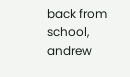back from school, andrew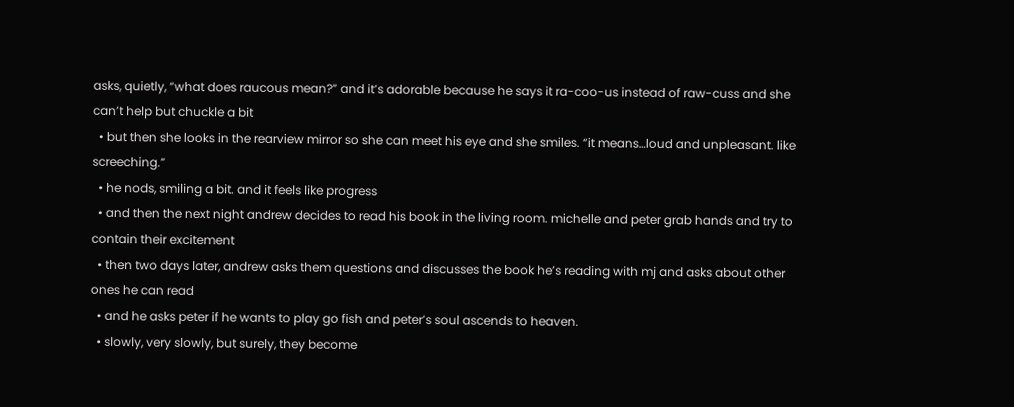asks, quietly, “what does raucous mean?” and it’s adorable because he says it ra-coo-us instead of raw-cuss and she can’t help but chuckle a bit
  • but then she looks in the rearview mirror so she can meet his eye and she smiles. “it means…loud and unpleasant. like screeching.”
  • he nods, smiling a bit. and it feels like progress
  • and then the next night andrew decides to read his book in the living room. michelle and peter grab hands and try to contain their excitement
  • then two days later, andrew asks them questions and discusses the book he’s reading with mj and asks about other ones he can read
  • and he asks peter if he wants to play go fish and peter’s soul ascends to heaven.
  • slowly, very slowly, but surely, they become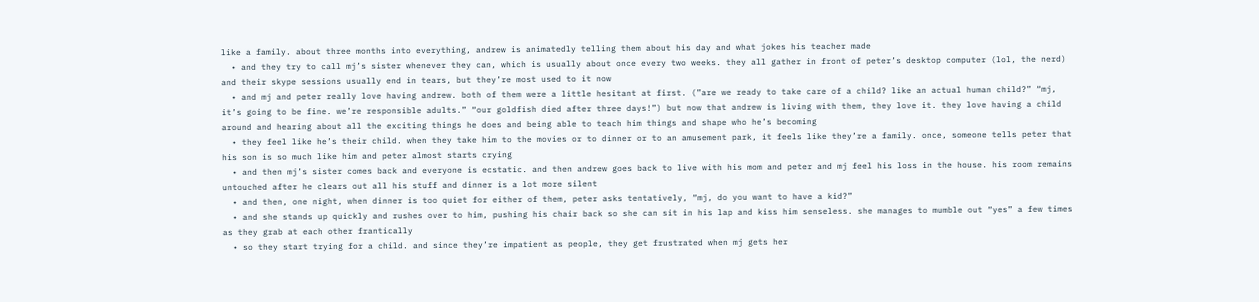like a family. about three months into everything, andrew is animatedly telling them about his day and what jokes his teacher made
  • and they try to call mj’s sister whenever they can, which is usually about once every two weeks. they all gather in front of peter’s desktop computer (lol, the nerd) and their skype sessions usually end in tears, but they’re most used to it now
  • and mj and peter really love having andrew. both of them were a little hesitant at first. (”are we ready to take care of a child? like an actual human child?” “mj, it’s going to be fine. we’re responsible adults.” “our goldfish died after three days!”) but now that andrew is living with them, they love it. they love having a child around and hearing about all the exciting things he does and being able to teach him things and shape who he’s becoming
  • they feel like he’s their child. when they take him to the movies or to dinner or to an amusement park, it feels like they’re a family. once, someone tells peter that his son is so much like him and peter almost starts crying
  • and then mj’s sister comes back and everyone is ecstatic. and then andrew goes back to live with his mom and peter and mj feel his loss in the house. his room remains untouched after he clears out all his stuff and dinner is a lot more silent
  • and then, one night, when dinner is too quiet for either of them, peter asks tentatively, “mj, do you want to have a kid?”
  • and she stands up quickly and rushes over to him, pushing his chair back so she can sit in his lap and kiss him senseless. she manages to mumble out “yes” a few times as they grab at each other frantically
  • so they start trying for a child. and since they’re impatient as people, they get frustrated when mj gets her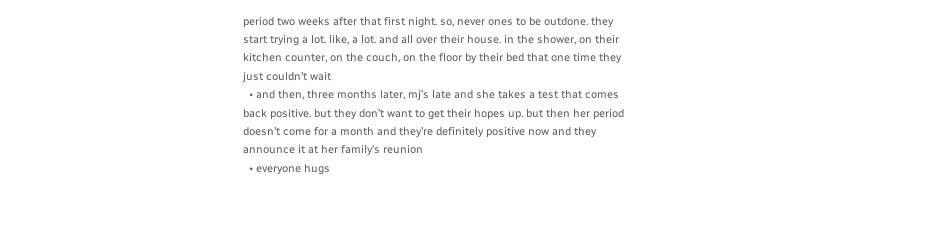period two weeks after that first night. so, never ones to be outdone. they start trying a lot. like, a lot. and all over their house. in the shower, on their kitchen counter, on the couch, on the floor by their bed that one time they just couldn’t wait
  • and then, three months later, mj’s late and she takes a test that comes back positive. but they don’t want to get their hopes up. but then her period doesn’t come for a month and they’re definitely positive now and they announce it at her family’s reunion
  • everyone hugs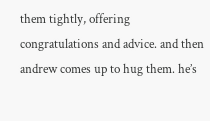them tightly, offering congratulations and advice. and then andrew comes up to hug them. he’s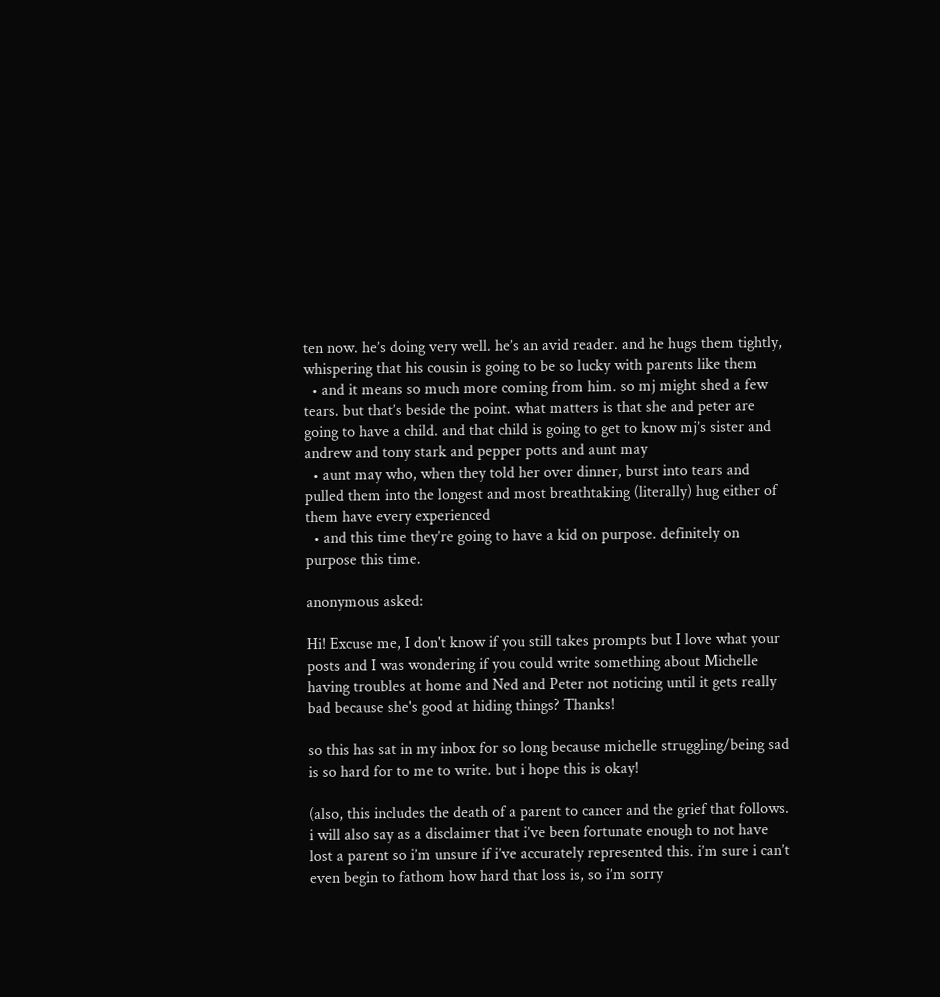ten now. he’s doing very well. he’s an avid reader. and he hugs them tightly, whispering that his cousin is going to be so lucky with parents like them
  • and it means so much more coming from him. so mj might shed a few tears. but that’s beside the point. what matters is that she and peter are going to have a child. and that child is going to get to know mj’s sister and andrew and tony stark and pepper potts and aunt may
  • aunt may who, when they told her over dinner, burst into tears and pulled them into the longest and most breathtaking (literally) hug either of them have every experienced
  • and this time they’re going to have a kid on purpose. definitely on purpose this time.

anonymous asked:

Hi! Excuse me, I don't know if you still takes prompts but I love what your posts and I was wondering if you could write something about Michelle having troubles at home and Ned and Peter not noticing until it gets really bad because she's good at hiding things? Thanks!

so this has sat in my inbox for so long because michelle struggling/being sad is so hard for to me to write. but i hope this is okay!

(also, this includes the death of a parent to cancer and the grief that follows. i will also say as a disclaimer that i’ve been fortunate enough to not have lost a parent so i’m unsure if i’ve accurately represented this. i’m sure i can’t even begin to fathom how hard that loss is, so i’m sorry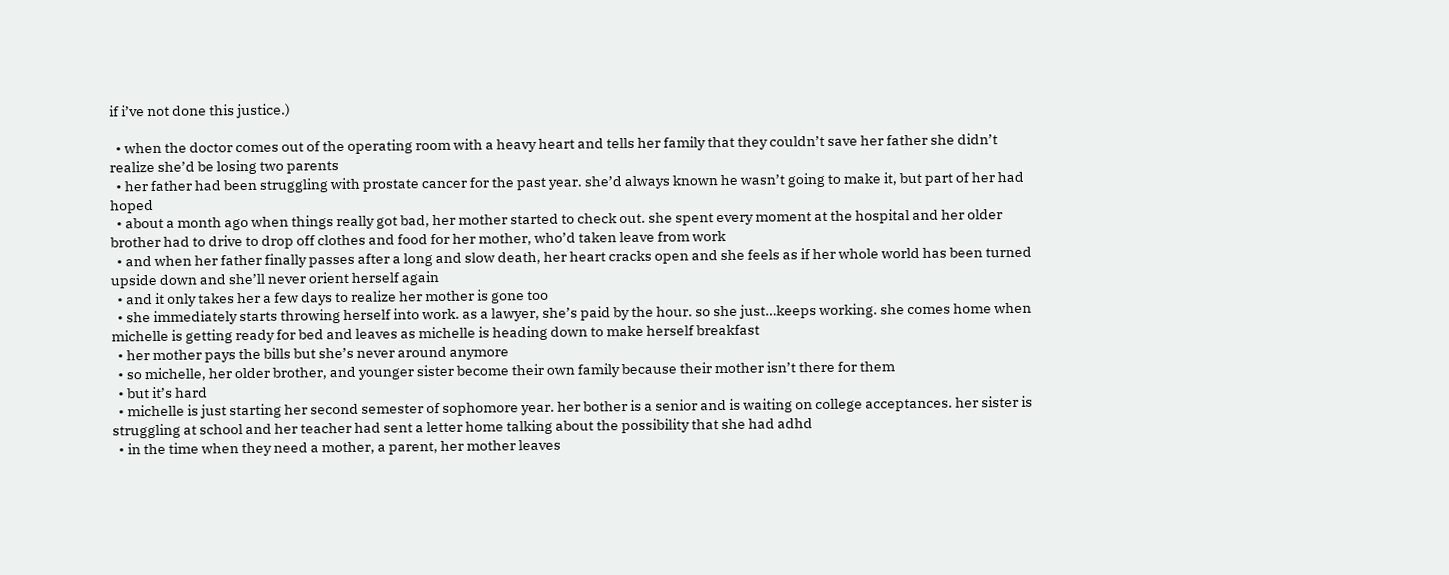if i’ve not done this justice.)

  • when the doctor comes out of the operating room with a heavy heart and tells her family that they couldn’t save her father she didn’t realize she’d be losing two parents
  • her father had been struggling with prostate cancer for the past year. she’d always known he wasn’t going to make it, but part of her had hoped
  • about a month ago when things really got bad, her mother started to check out. she spent every moment at the hospital and her older brother had to drive to drop off clothes and food for her mother, who’d taken leave from work
  • and when her father finally passes after a long and slow death, her heart cracks open and she feels as if her whole world has been turned upside down and she’ll never orient herself again
  • and it only takes her a few days to realize her mother is gone too
  • she immediately starts throwing herself into work. as a lawyer, she’s paid by the hour. so she just…keeps working. she comes home when michelle is getting ready for bed and leaves as michelle is heading down to make herself breakfast
  • her mother pays the bills but she’s never around anymore
  • so michelle, her older brother, and younger sister become their own family because their mother isn’t there for them
  • but it’s hard
  • michelle is just starting her second semester of sophomore year. her bother is a senior and is waiting on college acceptances. her sister is struggling at school and her teacher had sent a letter home talking about the possibility that she had adhd
  • in the time when they need a mother, a parent, her mother leaves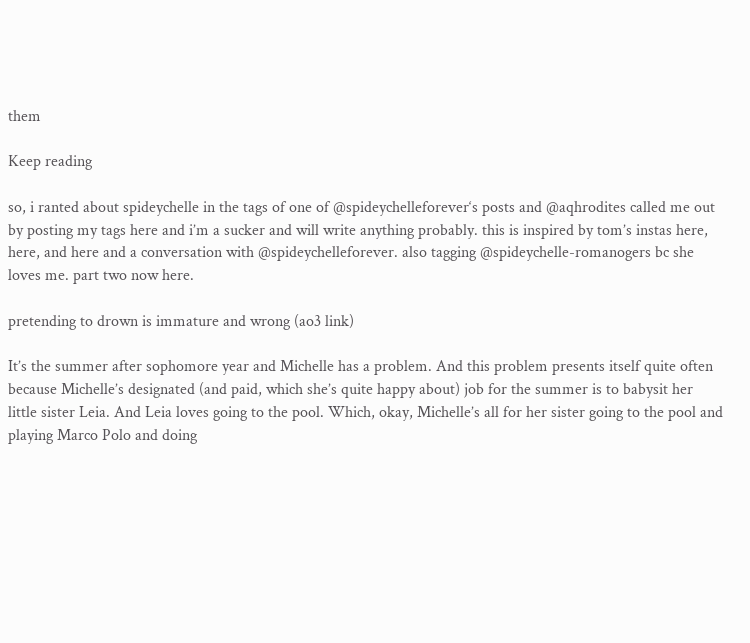them

Keep reading

so, i ranted about spideychelle in the tags of one of @spideychelleforever‘s posts and @aqhrodites called me out by posting my tags here and i’m a sucker and will write anything probably. this is inspired by tom’s instas here, here, and here and a conversation with @spideychelleforever. also tagging @spideychelle-romanogers bc she loves me. part two now here.

pretending to drown is immature and wrong (ao3 link)

It’s the summer after sophomore year and Michelle has a problem. And this problem presents itself quite often because Michelle’s designated (and paid, which she’s quite happy about) job for the summer is to babysit her little sister Leia. And Leia loves going to the pool. Which, okay, Michelle’s all for her sister going to the pool and playing Marco Polo and doing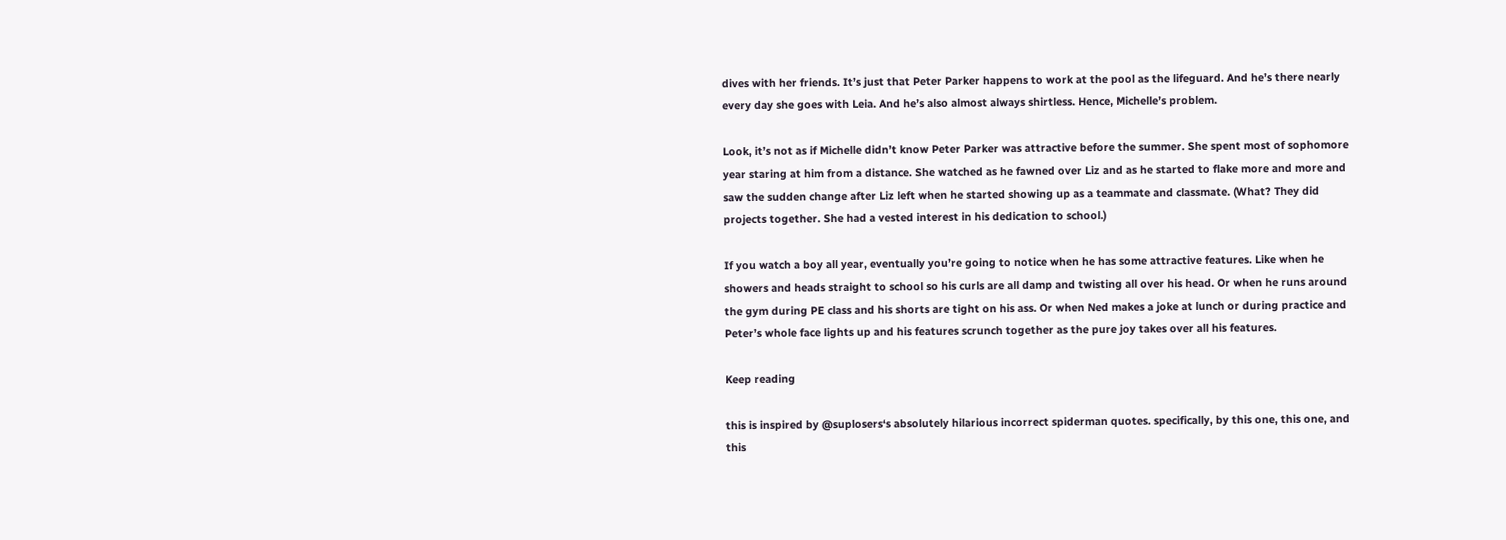dives with her friends. It’s just that Peter Parker happens to work at the pool as the lifeguard. And he’s there nearly every day she goes with Leia. And he’s also almost always shirtless. Hence, Michelle’s problem.

Look, it’s not as if Michelle didn’t know Peter Parker was attractive before the summer. She spent most of sophomore year staring at him from a distance. She watched as he fawned over Liz and as he started to flake more and more and saw the sudden change after Liz left when he started showing up as a teammate and classmate. (What? They did projects together. She had a vested interest in his dedication to school.)

If you watch a boy all year, eventually you’re going to notice when he has some attractive features. Like when he showers and heads straight to school so his curls are all damp and twisting all over his head. Or when he runs around the gym during PE class and his shorts are tight on his ass. Or when Ned makes a joke at lunch or during practice and Peter’s whole face lights up and his features scrunch together as the pure joy takes over all his features.

Keep reading

this is inspired by @suplosers‘s absolutely hilarious incorrect spiderman quotes. specifically, by this one, this one, and this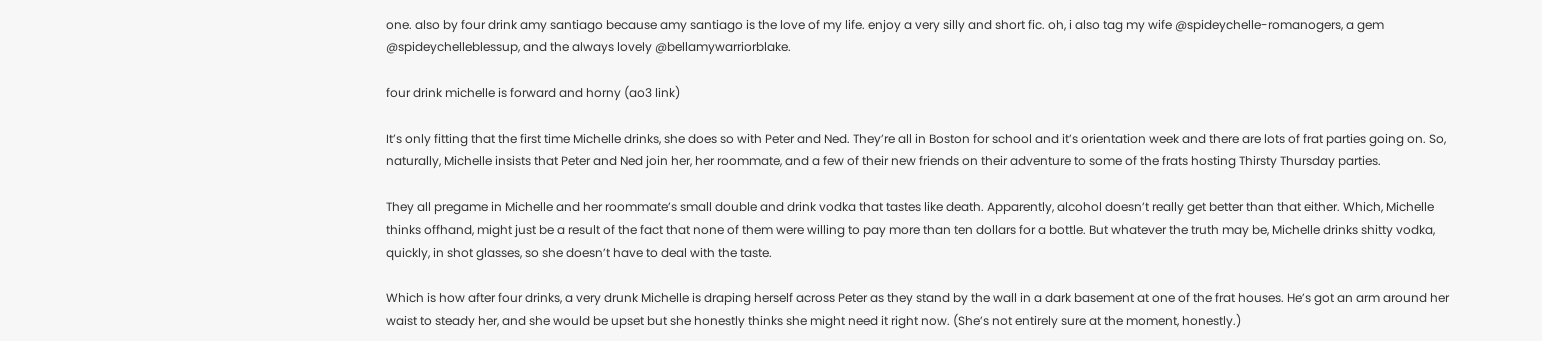one. also by four drink amy santiago because amy santiago is the love of my life. enjoy a very silly and short fic. oh, i also tag my wife @spideychelle-romanogers, a gem @spideychelleblessup, and the always lovely @bellamywarriorblake.

four drink michelle is forward and horny (ao3 link)

It’s only fitting that the first time Michelle drinks, she does so with Peter and Ned. They’re all in Boston for school and it’s orientation week and there are lots of frat parties going on. So, naturally, Michelle insists that Peter and Ned join her, her roommate, and a few of their new friends on their adventure to some of the frats hosting Thirsty Thursday parties.

They all pregame in Michelle and her roommate’s small double and drink vodka that tastes like death. Apparently, alcohol doesn’t really get better than that either. Which, Michelle thinks offhand, might just be a result of the fact that none of them were willing to pay more than ten dollars for a bottle. But whatever the truth may be, Michelle drinks shitty vodka, quickly, in shot glasses, so she doesn’t have to deal with the taste.

Which is how after four drinks, a very drunk Michelle is draping herself across Peter as they stand by the wall in a dark basement at one of the frat houses. He’s got an arm around her waist to steady her, and she would be upset but she honestly thinks she might need it right now. (She’s not entirely sure at the moment, honestly.)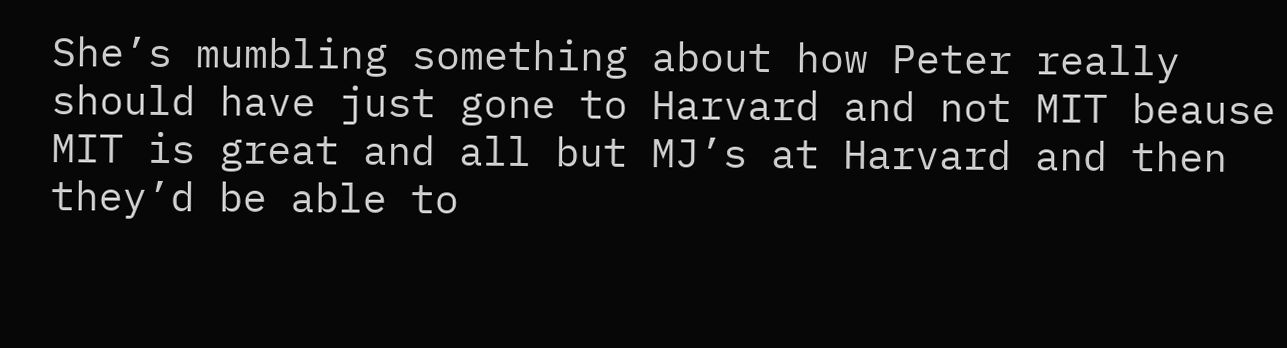She’s mumbling something about how Peter really should have just gone to Harvard and not MIT beause MIT is great and all but MJ’s at Harvard and then they’d be able to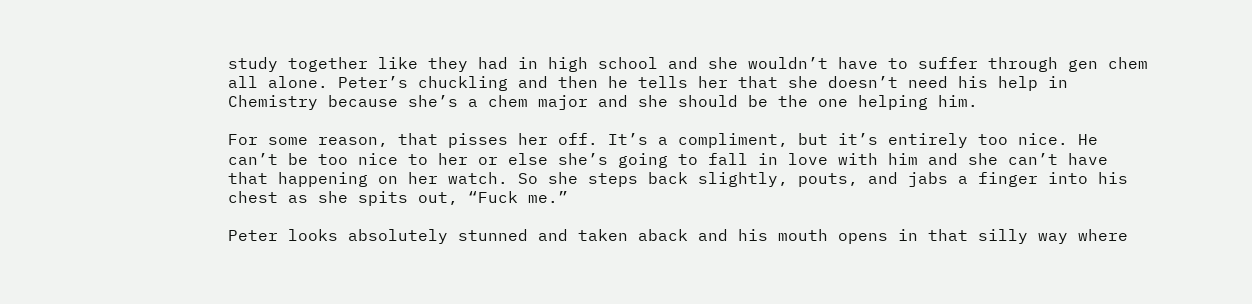study together like they had in high school and she wouldn’t have to suffer through gen chem all alone. Peter’s chuckling and then he tells her that she doesn’t need his help in Chemistry because she’s a chem major and she should be the one helping him.

For some reason, that pisses her off. It’s a compliment, but it’s entirely too nice. He can’t be too nice to her or else she’s going to fall in love with him and she can’t have that happening on her watch. So she steps back slightly, pouts, and jabs a finger into his chest as she spits out, “Fuck me.”

Peter looks absolutely stunned and taken aback and his mouth opens in that silly way where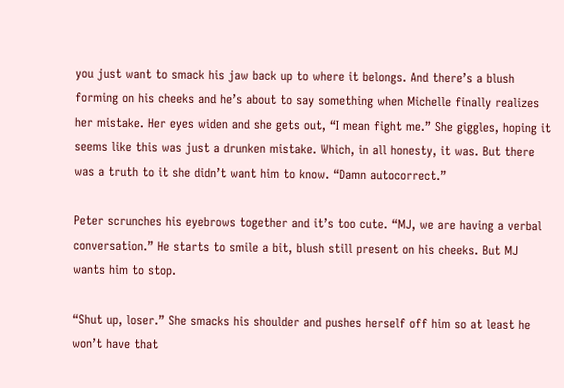you just want to smack his jaw back up to where it belongs. And there’s a blush forming on his cheeks and he’s about to say something when Michelle finally realizes her mistake. Her eyes widen and she gets out, “I mean fight me.” She giggles, hoping it seems like this was just a drunken mistake. Which, in all honesty, it was. But there was a truth to it she didn’t want him to know. “Damn autocorrect.”

Peter scrunches his eyebrows together and it’s too cute. “MJ, we are having a verbal conversation.” He starts to smile a bit, blush still present on his cheeks. But MJ wants him to stop.

“Shut up, loser.” She smacks his shoulder and pushes herself off him so at least he won’t have that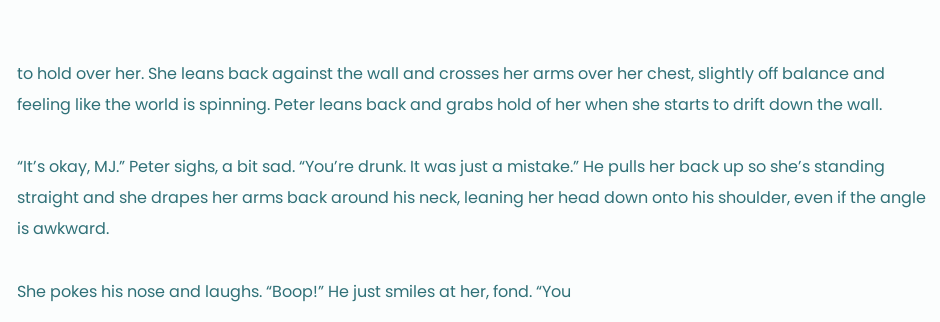to hold over her. She leans back against the wall and crosses her arms over her chest, slightly off balance and feeling like the world is spinning. Peter leans back and grabs hold of her when she starts to drift down the wall.

“It’s okay, MJ.” Peter sighs, a bit sad. “You’re drunk. It was just a mistake.” He pulls her back up so she’s standing straight and she drapes her arms back around his neck, leaning her head down onto his shoulder, even if the angle is awkward.

She pokes his nose and laughs. “Boop!” He just smiles at her, fond. “You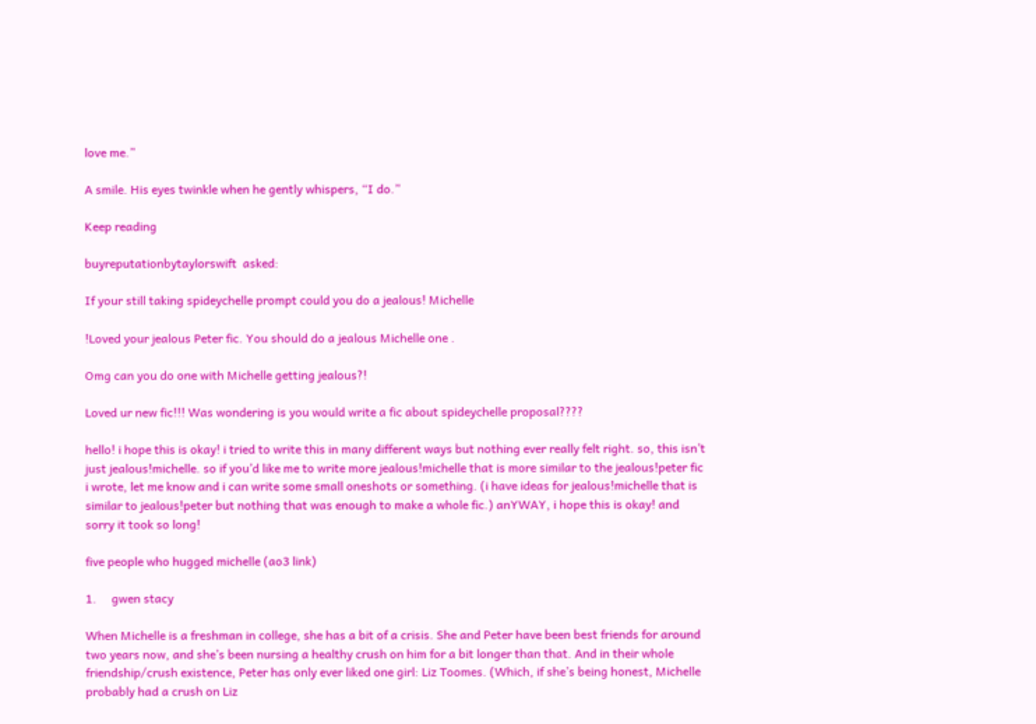love me.”

A smile. His eyes twinkle when he gently whispers, “I do.”

Keep reading

buyreputationbytaylorswift  asked:

If your still taking spideychelle prompt could you do a jealous! Michelle

!Loved your jealous Peter fic. You should do a jealous Michelle one .

Omg can you do one with Michelle getting jealous?!

Loved ur new fic!!! Was wondering is you would write a fic about spideychelle proposal????

hello! i hope this is okay! i tried to write this in many different ways but nothing ever really felt right. so, this isn’t just jealous!michelle. so if you’d like me to write more jealous!michelle that is more similar to the jealous!peter fic i wrote, let me know and i can write some small oneshots or something. (i have ideas for jealous!michelle that is similar to jealous!peter but nothing that was enough to make a whole fic.) anYWAY, i hope this is okay! and sorry it took so long!

five people who hugged michelle (ao3 link)

1.     gwen stacy

When Michelle is a freshman in college, she has a bit of a crisis. She and Peter have been best friends for around two years now, and she’s been nursing a healthy crush on him for a bit longer than that. And in their whole friendship/crush existence, Peter has only ever liked one girl: Liz Toomes. (Which, if she’s being honest, Michelle probably had a crush on Liz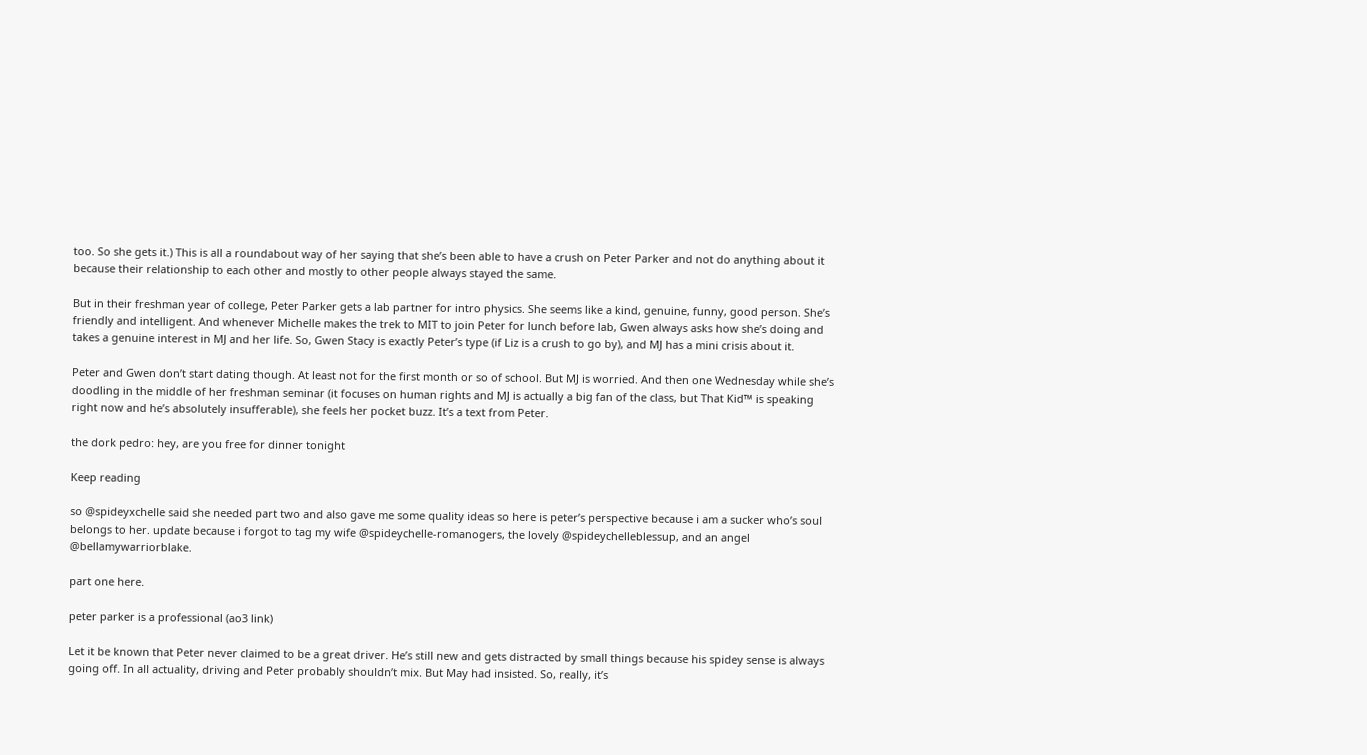too. So she gets it.) This is all a roundabout way of her saying that she’s been able to have a crush on Peter Parker and not do anything about it because their relationship to each other and mostly to other people always stayed the same.

But in their freshman year of college, Peter Parker gets a lab partner for intro physics. She seems like a kind, genuine, funny, good person. She’s friendly and intelligent. And whenever Michelle makes the trek to MIT to join Peter for lunch before lab, Gwen always asks how she’s doing and takes a genuine interest in MJ and her life. So, Gwen Stacy is exactly Peter’s type (if Liz is a crush to go by), and MJ has a mini crisis about it.

Peter and Gwen don’t start dating though. At least not for the first month or so of school. But MJ is worried. And then one Wednesday while she’s doodling in the middle of her freshman seminar (it focuses on human rights and MJ is actually a big fan of the class, but That Kid™ is speaking right now and he’s absolutely insufferable), she feels her pocket buzz. It’s a text from Peter.

the dork pedro: hey, are you free for dinner tonight

Keep reading

so @spideyxchelle said she needed part two and also gave me some quality ideas so here is peter’s perspective because i am a sucker who’s soul belongs to her. update because i forgot to tag my wife @spideychelle-romanogers, the lovely @spideychelleblessup, and an angel @bellamywarriorblake.

part one here.

peter parker is a professional (ao3 link)

Let it be known that Peter never claimed to be a great driver. He’s still new and gets distracted by small things because his spidey sense is always going off. In all actuality, driving and Peter probably shouldn’t mix. But May had insisted. So, really, it’s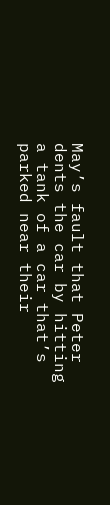May’s fault that Peter dents the car by hitting a tank of a car that’s parked near their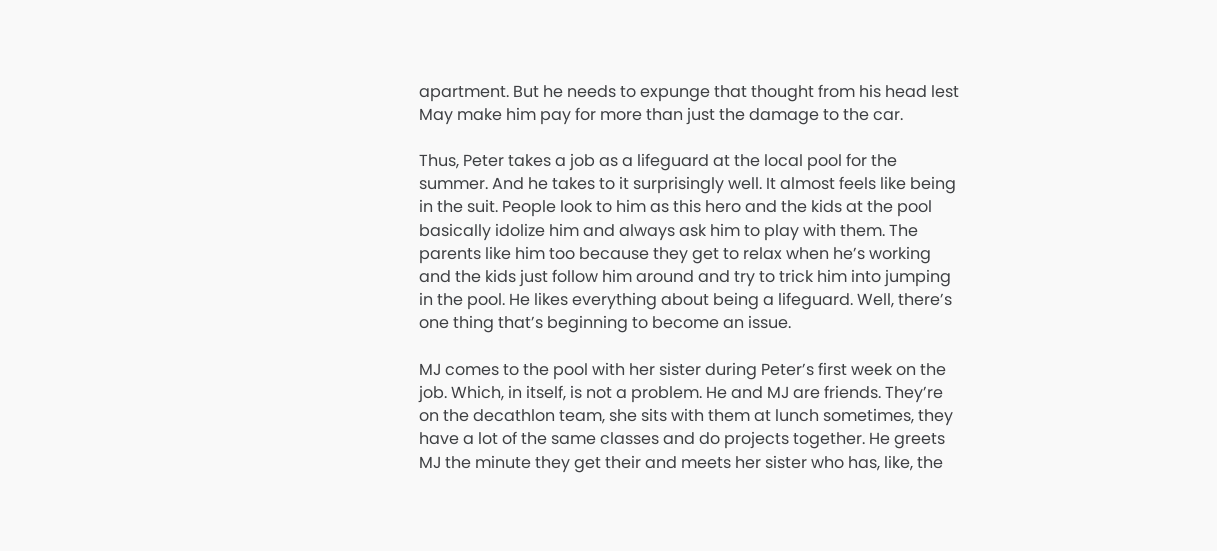apartment. But he needs to expunge that thought from his head lest May make him pay for more than just the damage to the car.

Thus, Peter takes a job as a lifeguard at the local pool for the summer. And he takes to it surprisingly well. It almost feels like being in the suit. People look to him as this hero and the kids at the pool basically idolize him and always ask him to play with them. The parents like him too because they get to relax when he’s working and the kids just follow him around and try to trick him into jumping in the pool. He likes everything about being a lifeguard. Well, there’s one thing that’s beginning to become an issue.

MJ comes to the pool with her sister during Peter’s first week on the job. Which, in itself, is not a problem. He and MJ are friends. They’re on the decathlon team, she sits with them at lunch sometimes, they have a lot of the same classes and do projects together. He greets MJ the minute they get their and meets her sister who has, like, the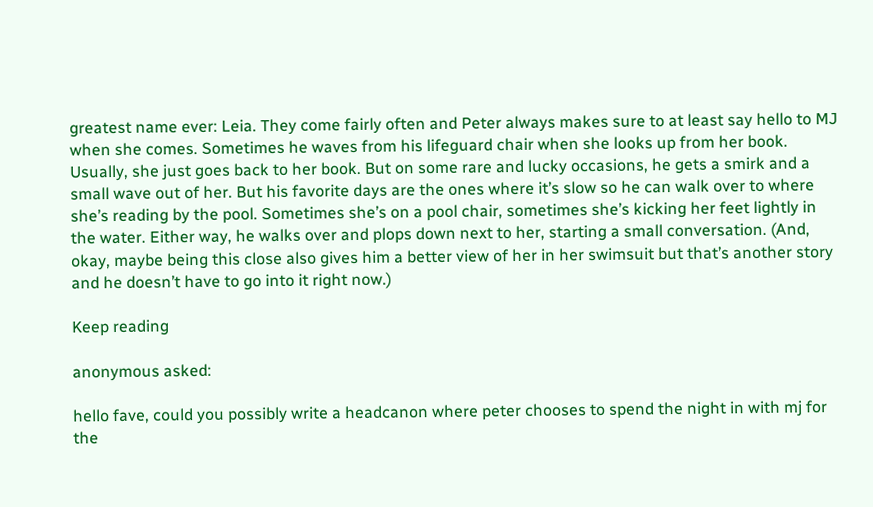greatest name ever: Leia. They come fairly often and Peter always makes sure to at least say hello to MJ when she comes. Sometimes he waves from his lifeguard chair when she looks up from her book. Usually, she just goes back to her book. But on some rare and lucky occasions, he gets a smirk and a small wave out of her. But his favorite days are the ones where it’s slow so he can walk over to where she’s reading by the pool. Sometimes she’s on a pool chair, sometimes she’s kicking her feet lightly in the water. Either way, he walks over and plops down next to her, starting a small conversation. (And, okay, maybe being this close also gives him a better view of her in her swimsuit but that’s another story and he doesn’t have to go into it right now.)

Keep reading

anonymous asked:

hello fave, could you possibly write a headcanon where peter chooses to spend the night in with mj for the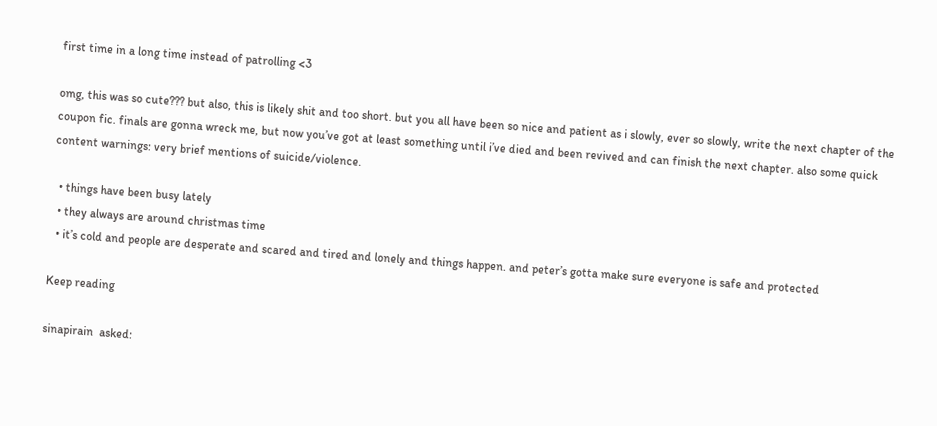first time in a long time instead of patrolling <3

omg, this was so cute??? but also, this is likely shit and too short. but you all have been so nice and patient as i slowly, ever so slowly, write the next chapter of the coupon fic. finals are gonna wreck me, but now you’ve got at least something until i’ve died and been revived and can finish the next chapter. also some quick content warnings: very brief mentions of suicide/violence.

  • things have been busy lately
  • they always are around christmas time
  • it’s cold and people are desperate and scared and tired and lonely and things happen. and peter’s gotta make sure everyone is safe and protected

Keep reading

sinapirain  asked: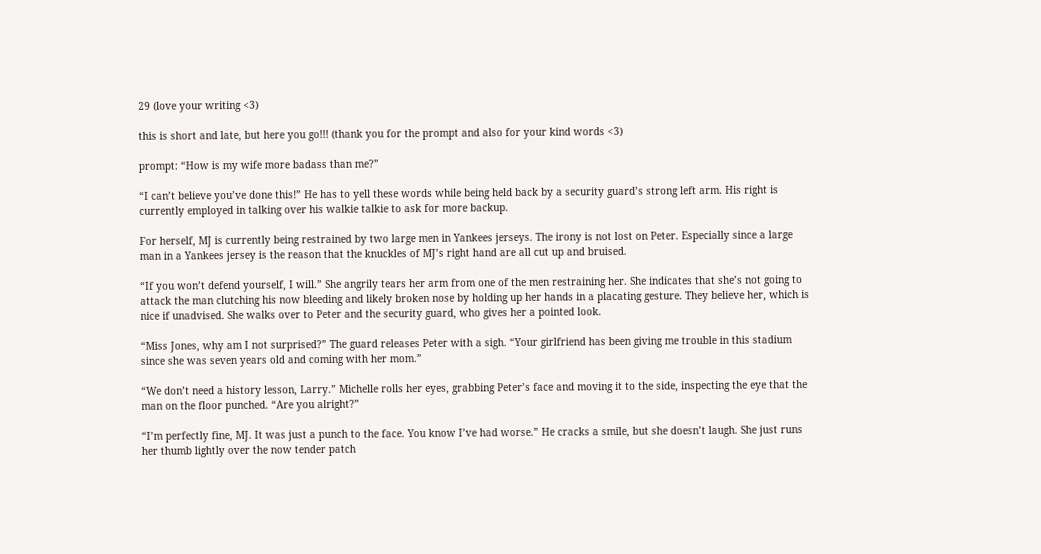29 (love your writing <3)

this is short and late, but here you go!!! (thank you for the prompt and also for your kind words <3)

prompt: “How is my wife more badass than me?”

“I can’t believe you’ve done this!” He has to yell these words while being held back by a security guard’s strong left arm. His right is currently employed in talking over his walkie talkie to ask for more backup.

For herself, MJ is currently being restrained by two large men in Yankees jerseys. The irony is not lost on Peter. Especially since a large man in a Yankees jersey is the reason that the knuckles of MJ’s right hand are all cut up and bruised.

“If you won’t defend yourself, I will.” She angrily tears her arm from one of the men restraining her. She indicates that she’s not going to attack the man clutching his now bleeding and likely broken nose by holding up her hands in a placating gesture. They believe her, which is nice if unadvised. She walks over to Peter and the security guard, who gives her a pointed look.

“Miss Jones, why am I not surprised?” The guard releases Peter with a sigh. “Your girlfriend has been giving me trouble in this stadium since she was seven years old and coming with her mom.”

“We don’t need a history lesson, Larry.” Michelle rolls her eyes, grabbing Peter’s face and moving it to the side, inspecting the eye that the man on the floor punched. “Are you alright?”

“I’m perfectly fine, MJ. It was just a punch to the face. You know I’ve had worse.” He cracks a smile, but she doesn’t laugh. She just runs her thumb lightly over the now tender patch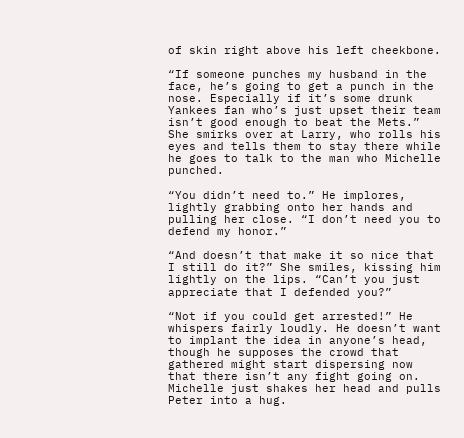of skin right above his left cheekbone.

“If someone punches my husband in the face, he’s going to get a punch in the nose. Especially if it’s some drunk Yankees fan who’s just upset their team isn’t good enough to beat the Mets.” She smirks over at Larry, who rolls his eyes and tells them to stay there while he goes to talk to the man who Michelle punched.

“You didn’t need to.” He implores, lightly grabbing onto her hands and pulling her close. “I don’t need you to defend my honor.”

“And doesn’t that make it so nice that I still do it?” She smiles, kissing him lightly on the lips. “Can’t you just appreciate that I defended you?”

“Not if you could get arrested!” He whispers fairly loudly. He doesn’t want to implant the idea in anyone’s head, though he supposes the crowd that gathered might start dispersing now that there isn’t any fight going on. Michelle just shakes her head and pulls Peter into a hug.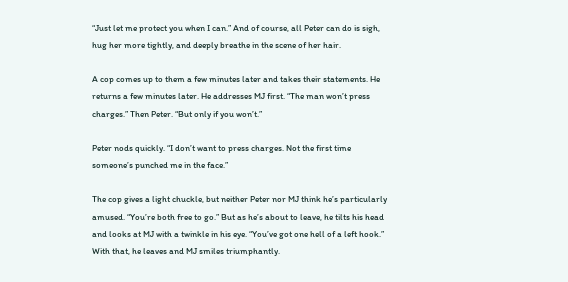“Just let me protect you when I can.” And of course, all Peter can do is sigh, hug her more tightly, and deeply breathe in the scene of her hair.

A cop comes up to them a few minutes later and takes their statements. He returns a few minutes later. He addresses MJ first. “The man won’t press charges.” Then Peter. “But only if you won’t.”

Peter nods quickly. “I don’t want to press charges. Not the first time someone’s punched me in the face.”

The cop gives a light chuckle, but neither Peter nor MJ think he’s particularly amused. “You’re both free to go.” But as he’s about to leave, he tilts his head and looks at MJ with a twinkle in his eye. “You’ve got one hell of a left hook.” With that, he leaves and MJ smiles triumphantly.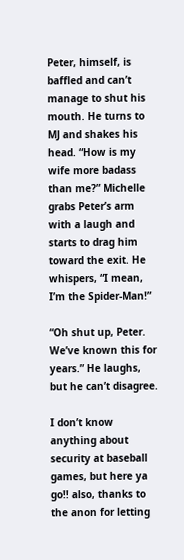Peter, himself, is baffled and can’t manage to shut his mouth. He turns to MJ and shakes his head. “How is my wife more badass than me?” Michelle grabs Peter’s arm with a laugh and starts to drag him toward the exit. He whispers, “I mean, I’m the Spider-Man!”

“Oh shut up, Peter. We’ve known this for years.” He laughs, but he can’t disagree.

I don’t know anything about security at baseball games, but here ya go!! also, thanks to the anon for letting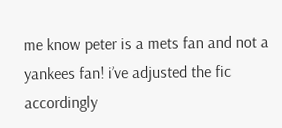me know peter is a mets fan and not a yankees fan! i’ve adjusted the fic accordingly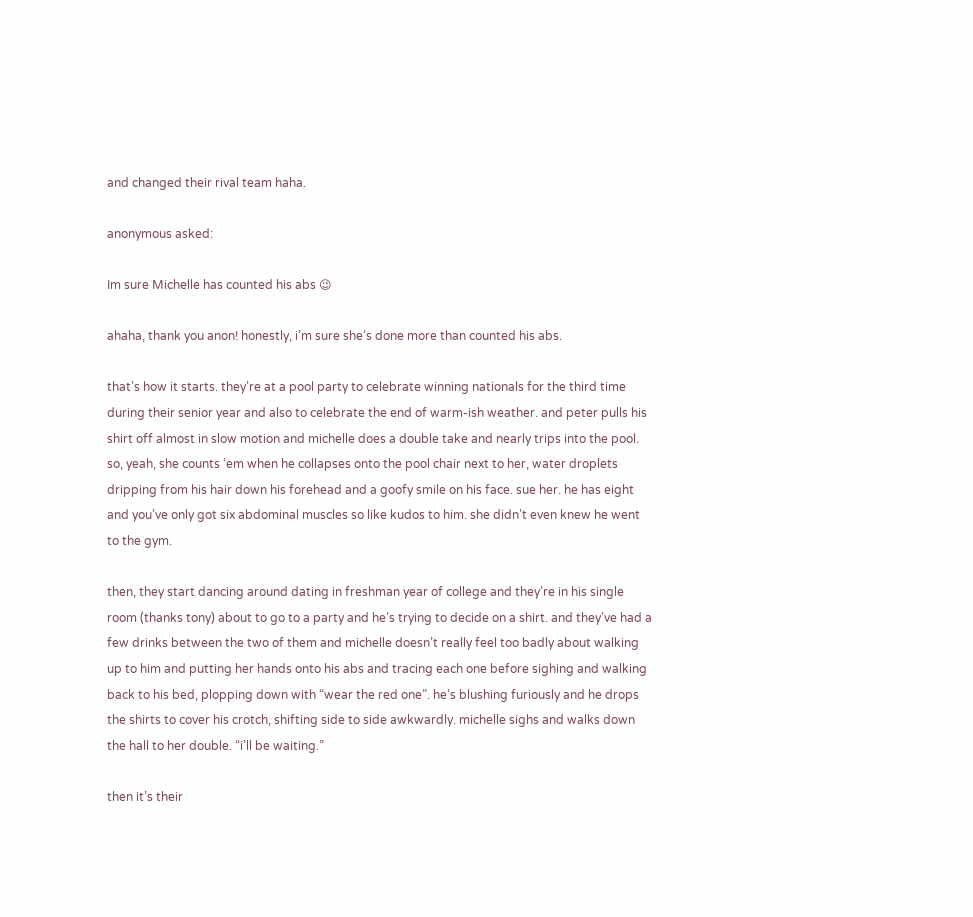and changed their rival team haha.

anonymous asked:

Im sure Michelle has counted his abs 😉

ahaha, thank you anon! honestly, i’m sure she’s done more than counted his abs.

that’s how it starts. they’re at a pool party to celebrate winning nationals for the third time during their senior year and also to celebrate the end of warm-ish weather. and peter pulls his shirt off almost in slow motion and michelle does a double take and nearly trips into the pool. so, yeah, she counts ‘em when he collapses onto the pool chair next to her, water droplets dripping from his hair down his forehead and a goofy smile on his face. sue her. he has eight and you’ve only got six abdominal muscles so like kudos to him. she didn’t even knew he went to the gym.

then, they start dancing around dating in freshman year of college and they’re in his single room (thanks tony) about to go to a party and he’s trying to decide on a shirt. and they’ve had a few drinks between the two of them and michelle doesn’t really feel too badly about walking up to him and putting her hands onto his abs and tracing each one before sighing and walking back to his bed, plopping down with “wear the red one”. he’s blushing furiously and he drops the shirts to cover his crotch, shifting side to side awkwardly. michelle sighs and walks down the hall to her double. “i’ll be waiting.”

then it’s their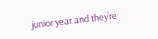junior year and they’re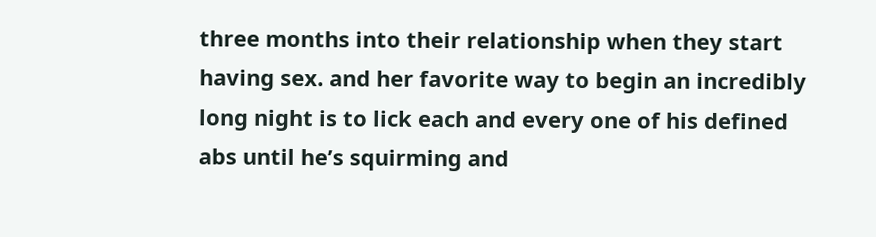three months into their relationship when they start having sex. and her favorite way to begin an incredibly long night is to lick each and every one of his defined abs until he’s squirming and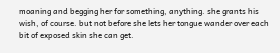moaning and begging her for something, anything. she grants his wish, of course. but not before she lets her tongue wander over each bit of exposed skin she can get.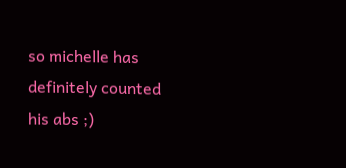so michelle has definitely counted his abs ;)